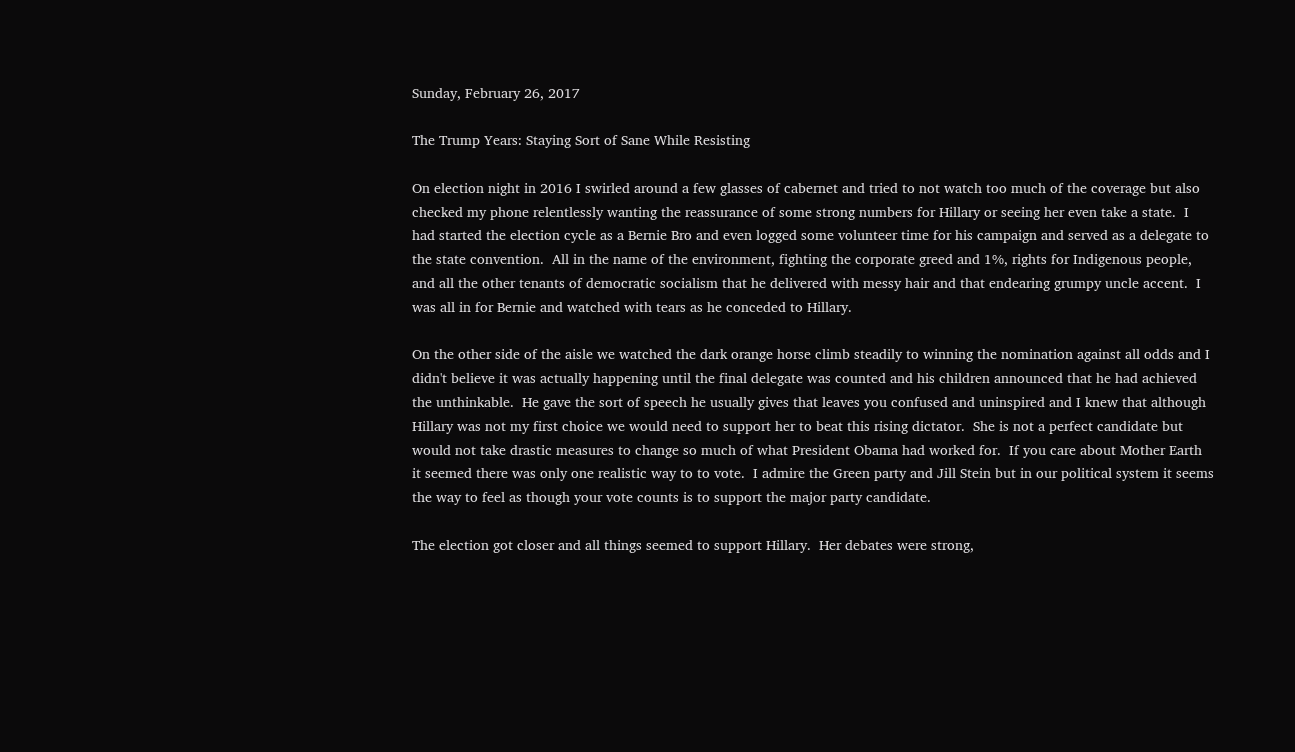Sunday, February 26, 2017

The Trump Years: Staying Sort of Sane While Resisting

On election night in 2016 I swirled around a few glasses of cabernet and tried to not watch too much of the coverage but also checked my phone relentlessly wanting the reassurance of some strong numbers for Hillary or seeing her even take a state.  I had started the election cycle as a Bernie Bro and even logged some volunteer time for his campaign and served as a delegate to the state convention.  All in the name of the environment, fighting the corporate greed and 1%, rights for Indigenous people, and all the other tenants of democratic socialism that he delivered with messy hair and that endearing grumpy uncle accent.  I was all in for Bernie and watched with tears as he conceded to Hillary.

On the other side of the aisle we watched the dark orange horse climb steadily to winning the nomination against all odds and I didn't believe it was actually happening until the final delegate was counted and his children announced that he had achieved the unthinkable.  He gave the sort of speech he usually gives that leaves you confused and uninspired and I knew that although Hillary was not my first choice we would need to support her to beat this rising dictator.  She is not a perfect candidate but would not take drastic measures to change so much of what President Obama had worked for.  If you care about Mother Earth it seemed there was only one realistic way to to vote.  I admire the Green party and Jill Stein but in our political system it seems the way to feel as though your vote counts is to support the major party candidate.

The election got closer and all things seemed to support Hillary.  Her debates were strong,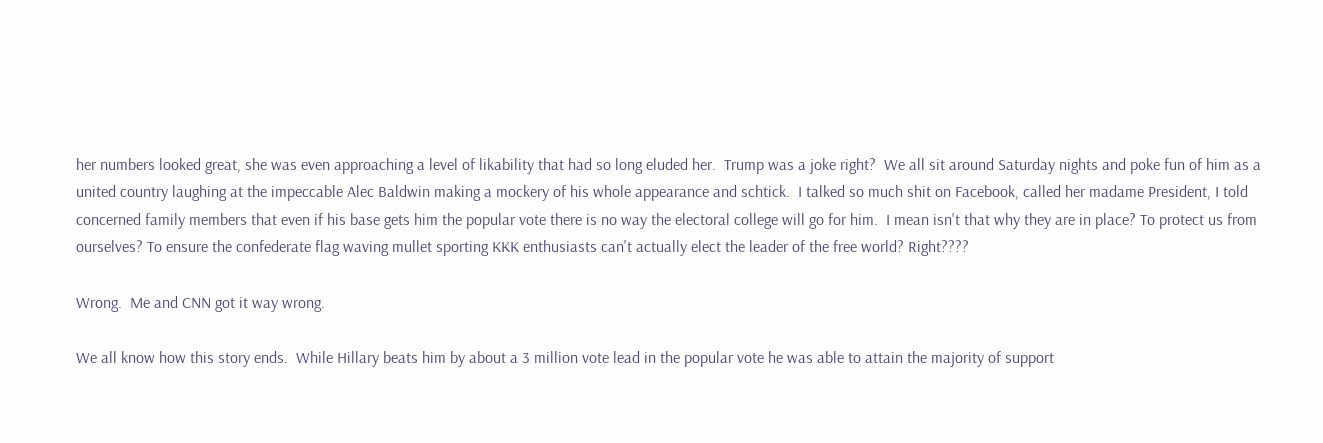her numbers looked great, she was even approaching a level of likability that had so long eluded her.  Trump was a joke right?  We all sit around Saturday nights and poke fun of him as a united country laughing at the impeccable Alec Baldwin making a mockery of his whole appearance and schtick.  I talked so much shit on Facebook, called her madame President, I told concerned family members that even if his base gets him the popular vote there is no way the electoral college will go for him.  I mean isn't that why they are in place? To protect us from ourselves? To ensure the confederate flag waving mullet sporting KKK enthusiasts can't actually elect the leader of the free world? Right????

Wrong.  Me and CNN got it way wrong.

We all know how this story ends.  While Hillary beats him by about a 3 million vote lead in the popular vote he was able to attain the majority of support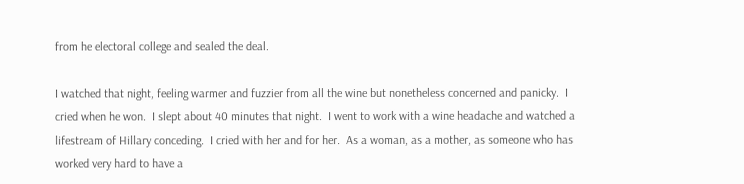from he electoral college and sealed the deal.

I watched that night, feeling warmer and fuzzier from all the wine but nonetheless concerned and panicky.  I cried when he won.  I slept about 40 minutes that night.  I went to work with a wine headache and watched a lifestream of Hillary conceding.  I cried with her and for her.  As a woman, as a mother, as someone who has worked very hard to have a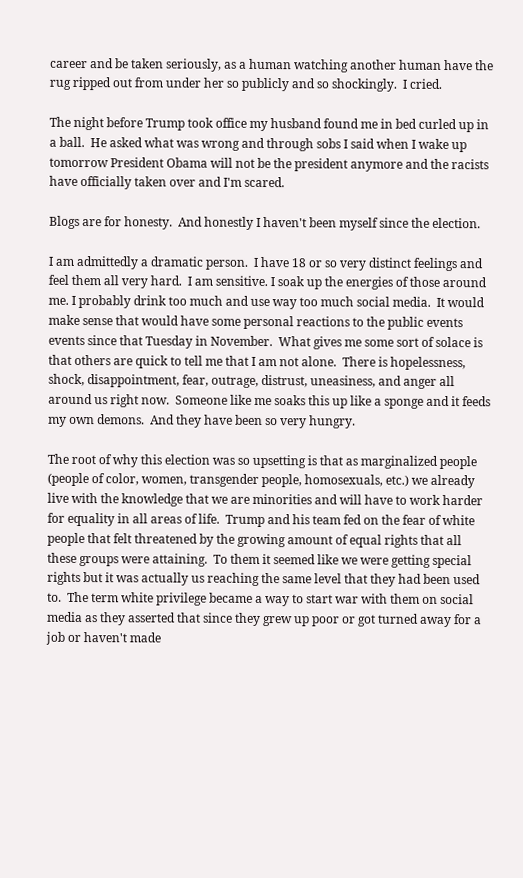career and be taken seriously, as a human watching another human have the rug ripped out from under her so publicly and so shockingly.  I cried.

The night before Trump took office my husband found me in bed curled up in a ball.  He asked what was wrong and through sobs I said when I wake up tomorrow President Obama will not be the president anymore and the racists have officially taken over and I'm scared.

Blogs are for honesty.  And honestly I haven't been myself since the election.

I am admittedly a dramatic person.  I have 18 or so very distinct feelings and feel them all very hard.  I am sensitive. I soak up the energies of those around me. I probably drink too much and use way too much social media.  It would make sense that would have some personal reactions to the public events events since that Tuesday in November.  What gives me some sort of solace is that others are quick to tell me that I am not alone.  There is hopelessness, shock, disappointment, fear, outrage, distrust, uneasiness, and anger all around us right now.  Someone like me soaks this up like a sponge and it feeds my own demons.  And they have been so very hungry.

The root of why this election was so upsetting is that as marginalized people (people of color, women, transgender people, homosexuals, etc.) we already live with the knowledge that we are minorities and will have to work harder for equality in all areas of life.  Trump and his team fed on the fear of white people that felt threatened by the growing amount of equal rights that all these groups were attaining.  To them it seemed like we were getting special rights but it was actually us reaching the same level that they had been used to.  The term white privilege became a way to start war with them on social media as they asserted that since they grew up poor or got turned away for a job or haven't made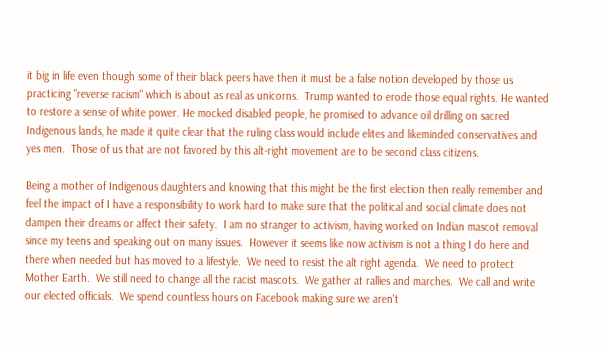it big in life even though some of their black peers have then it must be a false notion developed by those us practicing "reverse racism" which is about as real as unicorns.  Trump wanted to erode those equal rights. He wanted to restore a sense of white power. He mocked disabled people, he promised to advance oil drilling on sacred Indigenous lands, he made it quite clear that the ruling class would include elites and likeminded conservatives and yes men.  Those of us that are not favored by this alt-right movement are to be second class citizens.

Being a mother of Indigenous daughters and knowing that this might be the first election then really remember and feel the impact of I have a responsibility to work hard to make sure that the political and social climate does not dampen their dreams or affect their safety.  I am no stranger to activism, having worked on Indian mascot removal since my teens and speaking out on many issues.  However it seems like now activism is not a thing I do here and there when needed but has moved to a lifestyle.  We need to resist the alt right agenda.  We need to protect Mother Earth.  We still need to change all the racist mascots.  We gather at rallies and marches.  We call and write our elected officials.  We spend countless hours on Facebook making sure we aren't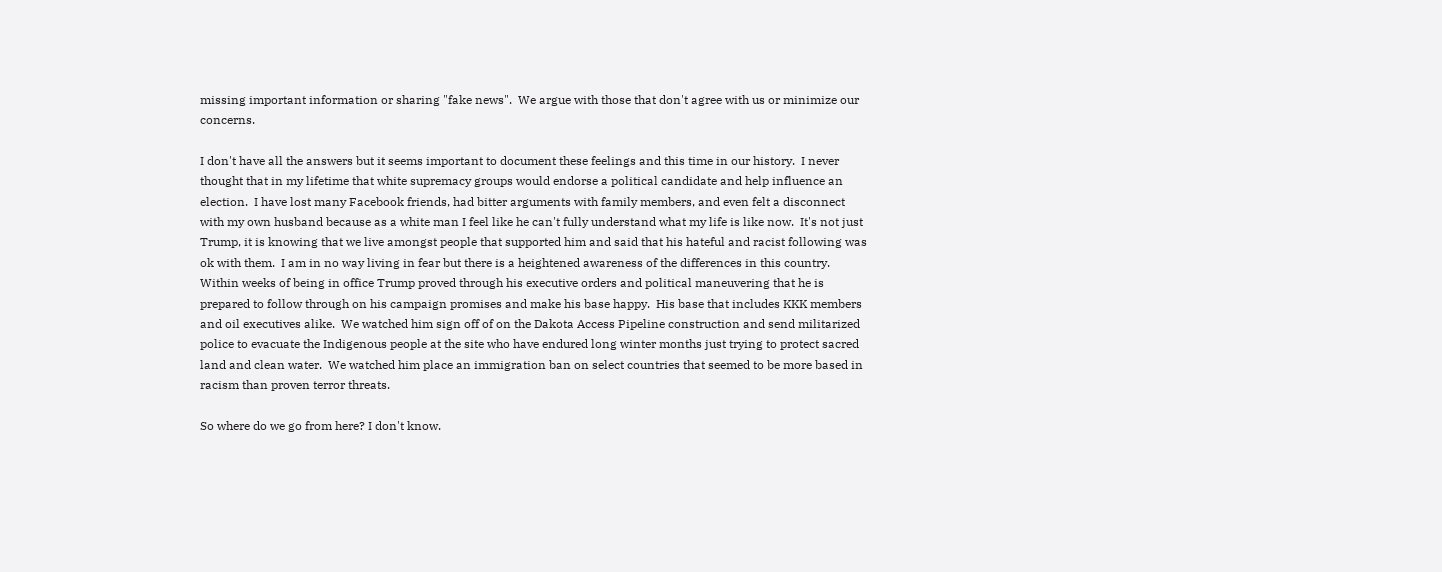missing important information or sharing "fake news".  We argue with those that don't agree with us or minimize our concerns.

I don't have all the answers but it seems important to document these feelings and this time in our history.  I never thought that in my lifetime that white supremacy groups would endorse a political candidate and help influence an election.  I have lost many Facebook friends, had bitter arguments with family members, and even felt a disconnect with my own husband because as a white man I feel like he can't fully understand what my life is like now.  It's not just Trump, it is knowing that we live amongst people that supported him and said that his hateful and racist following was ok with them.  I am in no way living in fear but there is a heightened awareness of the differences in this country.  Within weeks of being in office Trump proved through his executive orders and political maneuvering that he is prepared to follow through on his campaign promises and make his base happy.  His base that includes KKK members and oil executives alike.  We watched him sign off of on the Dakota Access Pipeline construction and send militarized police to evacuate the Indigenous people at the site who have endured long winter months just trying to protect sacred land and clean water.  We watched him place an immigration ban on select countries that seemed to be more based in racism than proven terror threats.

So where do we go from here? I don't know.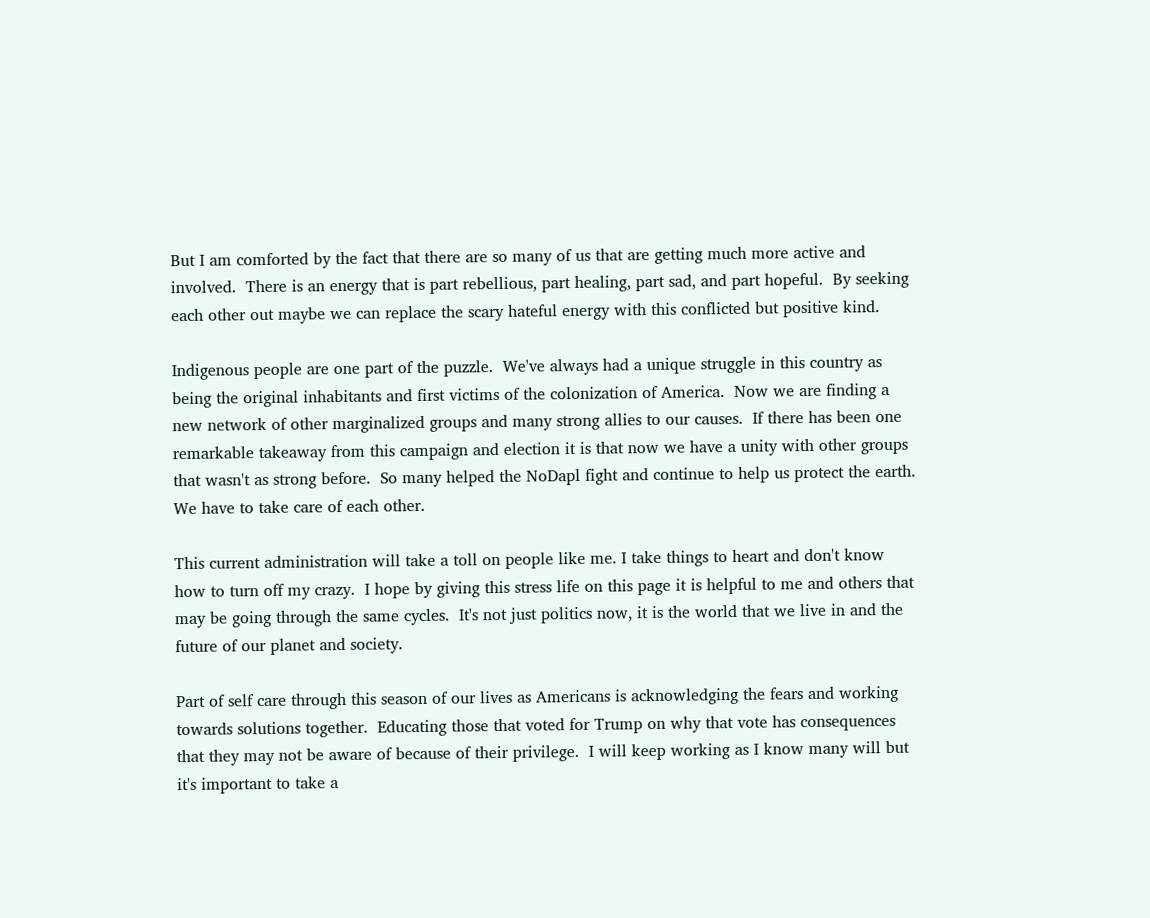But I am comforted by the fact that there are so many of us that are getting much more active and involved.  There is an energy that is part rebellious, part healing, part sad, and part hopeful.  By seeking each other out maybe we can replace the scary hateful energy with this conflicted but positive kind.

Indigenous people are one part of the puzzle.  We've always had a unique struggle in this country as being the original inhabitants and first victims of the colonization of America.  Now we are finding a new network of other marginalized groups and many strong allies to our causes.  If there has been one remarkable takeaway from this campaign and election it is that now we have a unity with other groups that wasn't as strong before.  So many helped the NoDapl fight and continue to help us protect the earth.  We have to take care of each other.

This current administration will take a toll on people like me. I take things to heart and don't know how to turn off my crazy.  I hope by giving this stress life on this page it is helpful to me and others that may be going through the same cycles.  It's not just politics now, it is the world that we live in and the future of our planet and society.

Part of self care through this season of our lives as Americans is acknowledging the fears and working towards solutions together.  Educating those that voted for Trump on why that vote has consequences that they may not be aware of because of their privilege.  I will keep working as I know many will but it's important to take a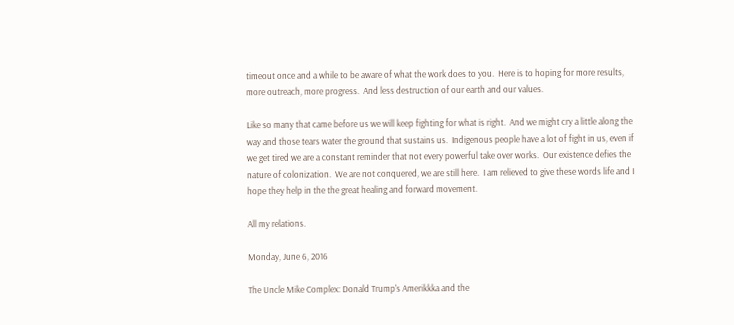timeout once and a while to be aware of what the work does to you.  Here is to hoping for more results, more outreach, more progress.  And less destruction of our earth and our values.

Like so many that came before us we will keep fighting for what is right.  And we might cry a little along the way and those tears water the ground that sustains us.  Indigenous people have a lot of fight in us, even if we get tired we are a constant reminder that not every powerful take over works.  Our existence defies the nature of colonization.  We are not conquered, we are still here.  I am relieved to give these words life and I hope they help in the the great healing and forward movement.

All my relations.

Monday, June 6, 2016

The Uncle Mike Complex: Donald Trump's Amerikkka and the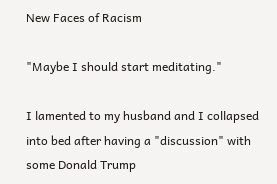New Faces of Racism

"Maybe I should start meditating."

I lamented to my husband and I collapsed into bed after having a "discussion" with some Donald Trump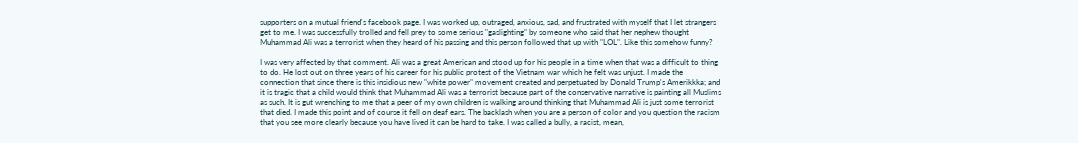supporters on a mutual friend's facebook page. I was worked up, outraged, anxious, sad, and frustrated with myself that I let strangers get to me. I was successfully trolled and fell prey to some serious "gaslighting" by someone who said that her nephew thought Muhammad Ali was a terrorist when they heard of his passing and this person followed that up with "LOL". Like this somehow funny?

I was very affected by that comment. Ali was a great American and stood up for his people in a time when that was a difficult to thing to do. He lost out on three years of his career for his public protest of the Vietnam war which he felt was unjust. I made the connection that since there is this insidious new "white power" movement created and perpetuated by Donald Trump's Amerikkka; and it is tragic that a child would think that Muhammad Ali was a terrorist because part of the conservative narrative is painting all Muslims as such. It is gut wrenching to me that a peer of my own children is walking around thinking that Muhammad Ali is just some terrorist that died. I made this point and of course it fell on deaf ears. The backlash when you are a person of color and you question the racism that you see more clearly because you have lived it can be hard to take. I was called a bully, a racist, mean,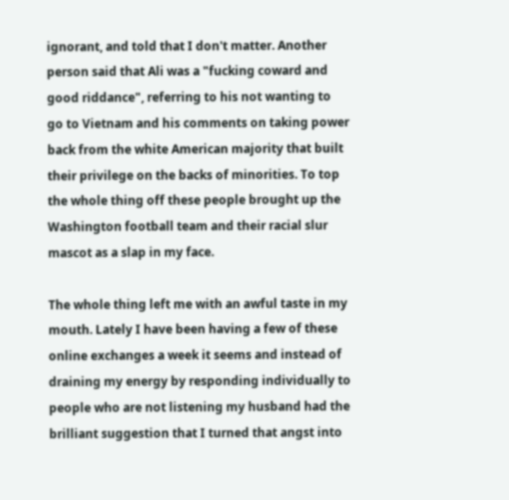ignorant, and told that I don't matter. Another person said that Ali was a "fucking coward and good riddance", referring to his not wanting to go to Vietnam and his comments on taking power back from the white American majority that built their privilege on the backs of minorities. To top the whole thing off these people brought up the Washington football team and their racial slur mascot as a slap in my face.

The whole thing left me with an awful taste in my mouth. Lately I have been having a few of these online exchanges a week it seems and instead of draining my energy by responding individually to people who are not listening my husband had the brilliant suggestion that I turned that angst into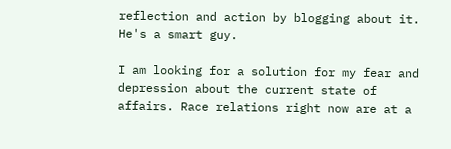reflection and action by blogging about it. He's a smart guy.

I am looking for a solution for my fear and depression about the current state of affairs. Race relations right now are at a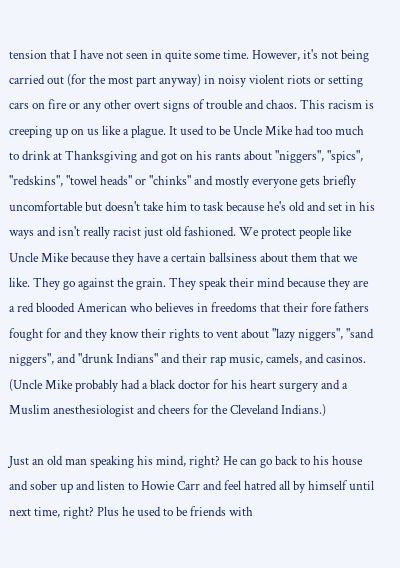tension that I have not seen in quite some time. However, it's not being carried out (for the most part anyway) in noisy violent riots or setting cars on fire or any other overt signs of trouble and chaos. This racism is creeping up on us like a plague. It used to be Uncle Mike had too much to drink at Thanksgiving and got on his rants about "niggers", "spics", "redskins", "towel heads" or "chinks" and mostly everyone gets briefly uncomfortable but doesn't take him to task because he's old and set in his ways and isn't really racist just old fashioned. We protect people like Uncle Mike because they have a certain ballsiness about them that we like. They go against the grain. They speak their mind because they are a red blooded American who believes in freedoms that their fore fathers fought for and they know their rights to vent about "lazy niggers", "sand niggers", and "drunk Indians" and their rap music, camels, and casinos. (Uncle Mike probably had a black doctor for his heart surgery and a Muslim anesthesiologist and cheers for the Cleveland Indians.)

Just an old man speaking his mind, right? He can go back to his house and sober up and listen to Howie Carr and feel hatred all by himself until next time, right? Plus he used to be friends with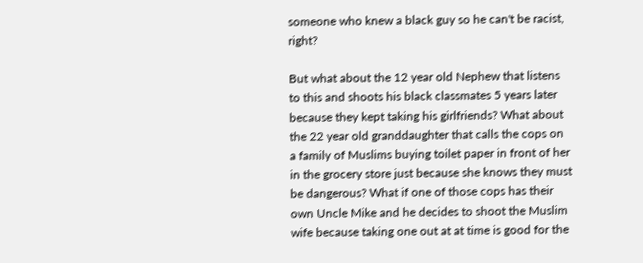someone who knew a black guy so he can't be racist, right?

But what about the 12 year old Nephew that listens to this and shoots his black classmates 5 years later because they kept taking his girlfriends? What about the 22 year old granddaughter that calls the cops on a family of Muslims buying toilet paper in front of her in the grocery store just because she knows they must be dangerous? What if one of those cops has their own Uncle Mike and he decides to shoot the Muslim wife because taking one out at at time is good for the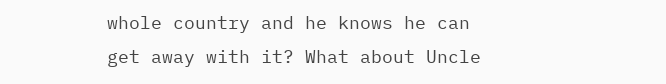whole country and he knows he can get away with it? What about Uncle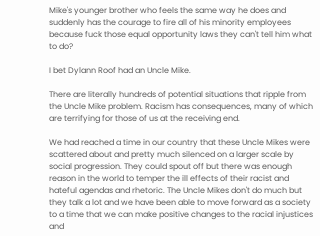Mike's younger brother who feels the same way he does and suddenly has the courage to fire all of his minority employees because fuck those equal opportunity laws they can't tell him what to do?

I bet Dylann Roof had an Uncle Mike.

There are literally hundreds of potential situations that ripple from the Uncle Mike problem. Racism has consequences, many of which are terrifying for those of us at the receiving end.

We had reached a time in our country that these Uncle Mikes were scattered about and pretty much silenced on a larger scale by social progression. They could spout off but there was enough reason in the world to temper the ill effects of their racist and hateful agendas and rhetoric. The Uncle Mikes don't do much but they talk a lot and we have been able to move forward as a society to a time that we can make positive changes to the racial injustices and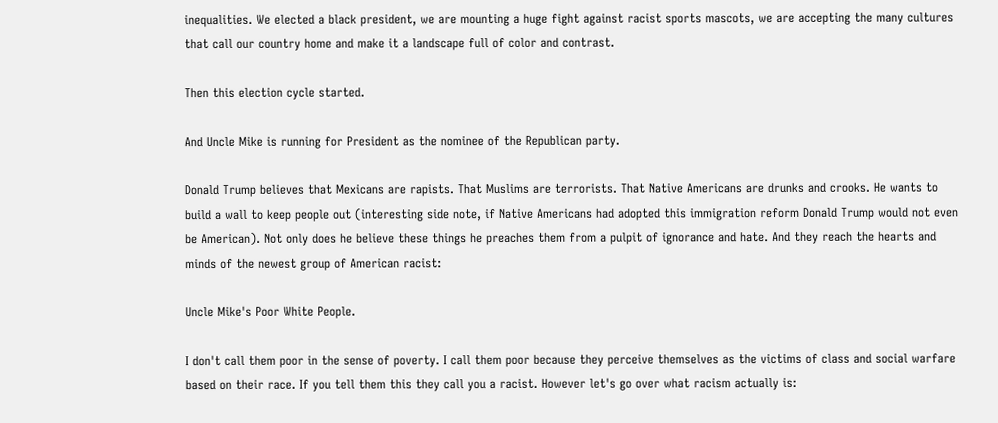inequalities. We elected a black president, we are mounting a huge fight against racist sports mascots, we are accepting the many cultures that call our country home and make it a landscape full of color and contrast.

Then this election cycle started.

And Uncle Mike is running for President as the nominee of the Republican party.

Donald Trump believes that Mexicans are rapists. That Muslims are terrorists. That Native Americans are drunks and crooks. He wants to build a wall to keep people out (interesting side note, if Native Americans had adopted this immigration reform Donald Trump would not even be American). Not only does he believe these things he preaches them from a pulpit of ignorance and hate. And they reach the hearts and minds of the newest group of American racist:

Uncle Mike's Poor White People.

I don't call them poor in the sense of poverty. I call them poor because they perceive themselves as the victims of class and social warfare based on their race. If you tell them this they call you a racist. However let's go over what racism actually is: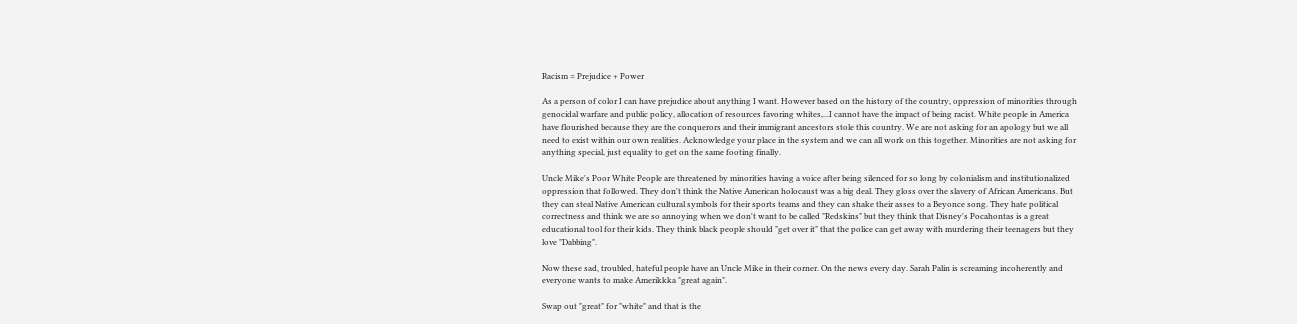Racism = Prejudice + Power

As a person of color I can have prejudice about anything I want. However based on the history of the country, oppression of minorities through genocidal warfare and public policy, allocation of resources favoring whites,...I cannot have the impact of being racist. White people in America have flourished because they are the conquerors and their immigrant ancestors stole this country. We are not asking for an apology but we all need to exist within our own realities. Acknowledge your place in the system and we can all work on this together. Minorities are not asking for anything special, just equality to get on the same footing finally.

Uncle Mike's Poor White People are threatened by minorities having a voice after being silenced for so long by colonialism and institutionalized oppression that followed. They don't think the Native American holocaust was a big deal. They gloss over the slavery of African Americans. But they can steal Native American cultural symbols for their sports teams and they can shake their asses to a Beyonce song. They hate political correctness and think we are so annoying when we don't want to be called "Redskins" but they think that Disney's Pocahontas is a great educational tool for their kids. They think black people should "get over it" that the police can get away with murdering their teenagers but they love "Dabbing".

Now these sad, troubled, hateful people have an Uncle Mike in their corner. On the news every day. Sarah Palin is screaming incoherently and everyone wants to make Amerikkka "great again".

Swap out "great" for "white" and that is the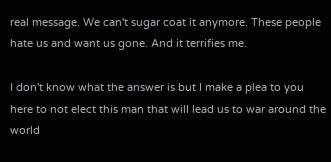real message. We can't sugar coat it anymore. These people hate us and want us gone. And it terrifies me.

I don't know what the answer is but I make a plea to you here to not elect this man that will lead us to war around the world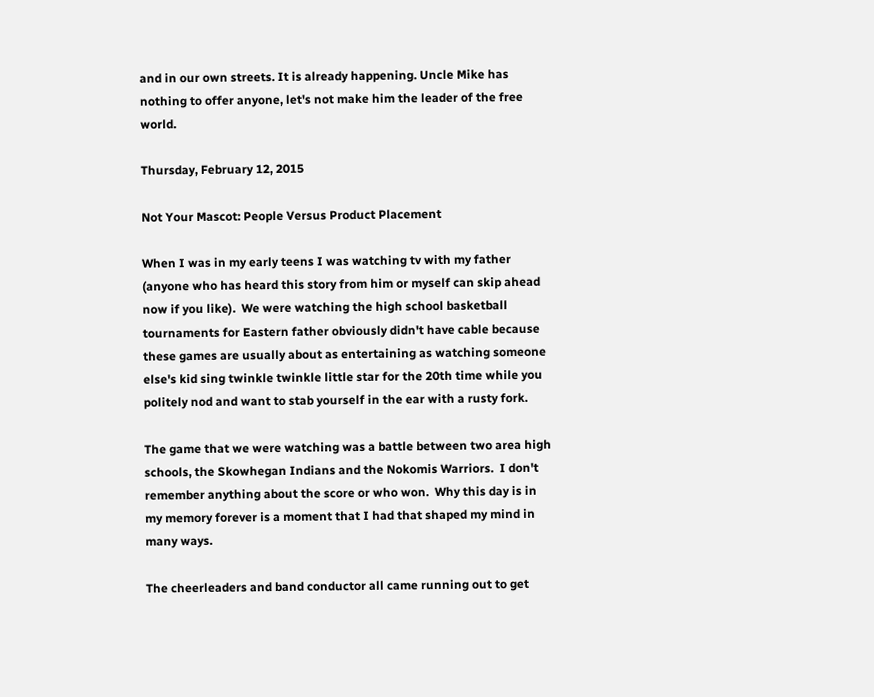and in our own streets. It is already happening. Uncle Mike has nothing to offer anyone, let's not make him the leader of the free world.

Thursday, February 12, 2015

Not Your Mascot: People Versus Product Placement

When I was in my early teens I was watching tv with my father (anyone who has heard this story from him or myself can skip ahead now if you like).  We were watching the high school basketball tournaments for Eastern father obviously didn't have cable because these games are usually about as entertaining as watching someone else's kid sing twinkle twinkle little star for the 20th time while you politely nod and want to stab yourself in the ear with a rusty fork.

The game that we were watching was a battle between two area high schools, the Skowhegan Indians and the Nokomis Warriors.  I don't remember anything about the score or who won.  Why this day is in my memory forever is a moment that I had that shaped my mind in many ways.

The cheerleaders and band conductor all came running out to get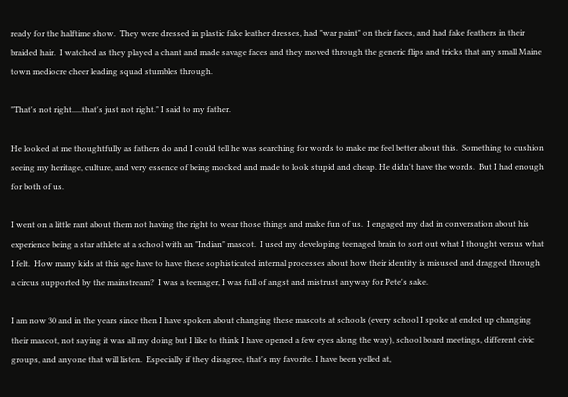ready for the halftime show.  They were dressed in plastic fake leather dresses, had "war paint" on their faces, and had fake feathers in their braided hair.  I watched as they played a chant and made savage faces and they moved through the generic flips and tricks that any small Maine town mediocre cheer leading squad stumbles through.

"That's not right.....that's just not right." I said to my father.

He looked at me thoughtfully as fathers do and I could tell he was searching for words to make me feel better about this.  Something to cushion seeing my heritage, culture, and very essence of being mocked and made to look stupid and cheap. He didn't have the words.  But I had enough for both of us.

I went on a little rant about them not having the right to wear those things and make fun of us.  I engaged my dad in conversation about his experience being a star athlete at a school with an "Indian" mascot.  I used my developing teenaged brain to sort out what I thought versus what I felt.  How many kids at this age have to have these sophisticated internal processes about how their identity is misused and dragged through a circus supported by the mainstream?  I was a teenager, I was full of angst and mistrust anyway for Pete's sake.

I am now 30 and in the years since then I have spoken about changing these mascots at schools (every school I spoke at ended up changing their mascot, not saying it was all my doing but I like to think I have opened a few eyes along the way), school board meetings, different civic groups, and anyone that will listen.  Especially if they disagree, that's my favorite. I have been yelled at,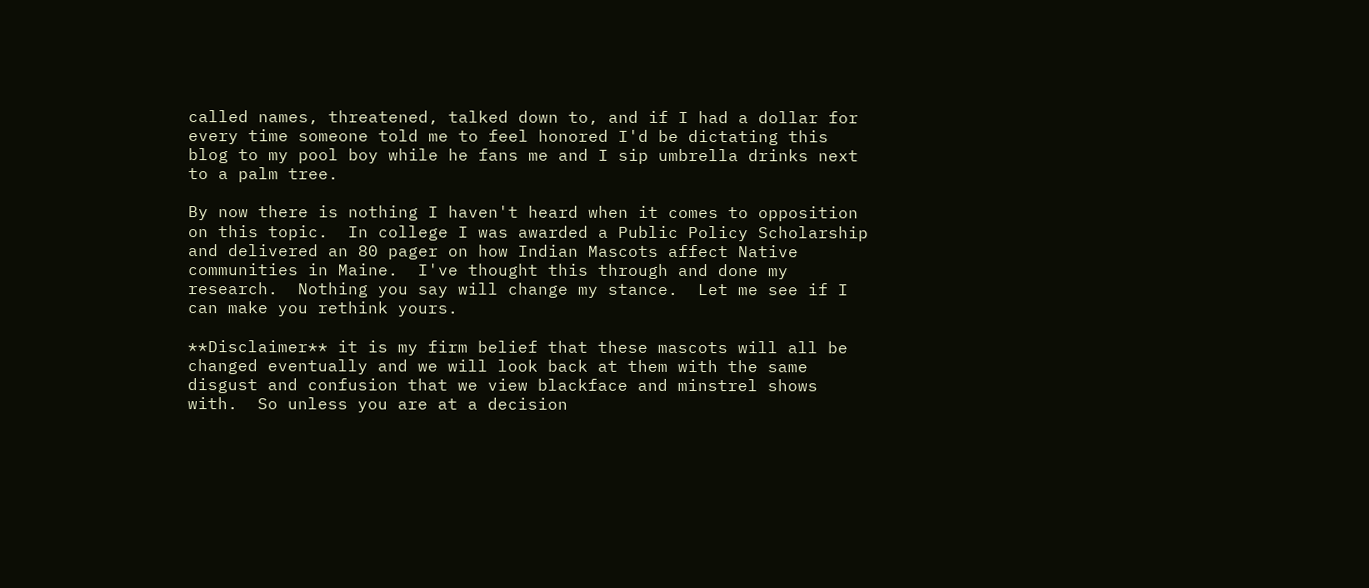called names, threatened, talked down to, and if I had a dollar for every time someone told me to feel honored I'd be dictating this blog to my pool boy while he fans me and I sip umbrella drinks next to a palm tree.

By now there is nothing I haven't heard when it comes to opposition on this topic.  In college I was awarded a Public Policy Scholarship and delivered an 80 pager on how Indian Mascots affect Native communities in Maine.  I've thought this through and done my research.  Nothing you say will change my stance.  Let me see if I can make you rethink yours.

**Disclaimer** it is my firm belief that these mascots will all be changed eventually and we will look back at them with the same disgust and confusion that we view blackface and minstrel shows with.  So unless you are at a decision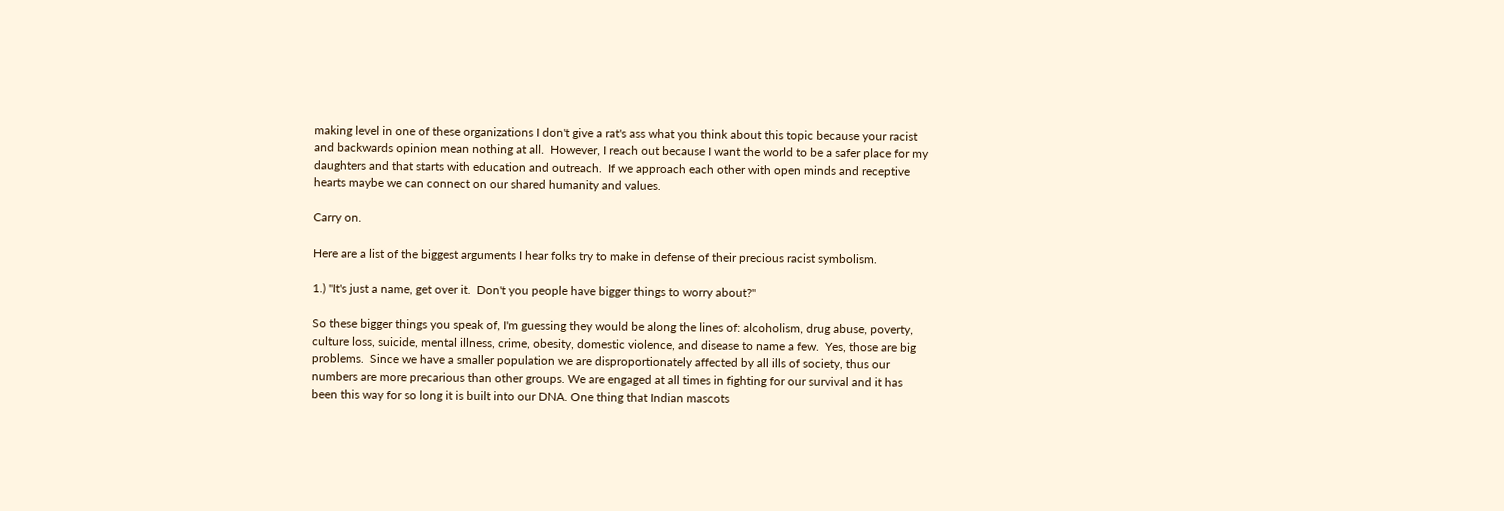making level in one of these organizations I don't give a rat's ass what you think about this topic because your racist and backwards opinion mean nothing at all.  However, I reach out because I want the world to be a safer place for my daughters and that starts with education and outreach.  If we approach each other with open minds and receptive hearts maybe we can connect on our shared humanity and values.

Carry on.

Here are a list of the biggest arguments I hear folks try to make in defense of their precious racist symbolism.

1.) "It's just a name, get over it.  Don't you people have bigger things to worry about?"

So these bigger things you speak of, I'm guessing they would be along the lines of: alcoholism, drug abuse, poverty, culture loss, suicide, mental illness, crime, obesity, domestic violence, and disease to name a few.  Yes, those are big problems.  Since we have a smaller population we are disproportionately affected by all ills of society, thus our numbers are more precarious than other groups. We are engaged at all times in fighting for our survival and it has been this way for so long it is built into our DNA. One thing that Indian mascots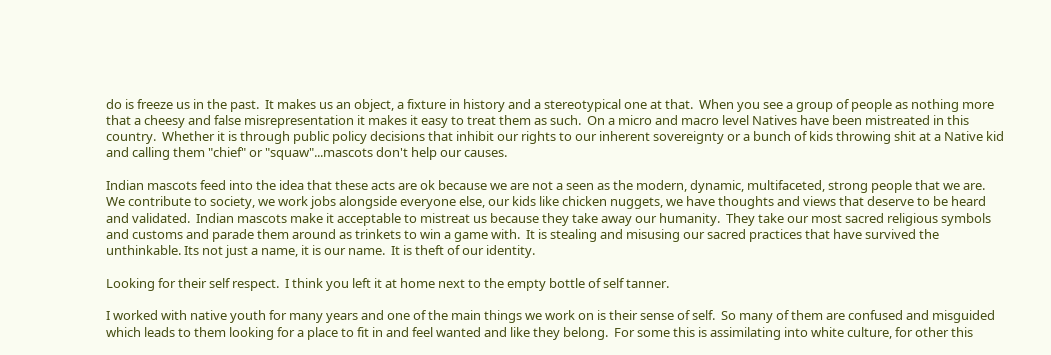do is freeze us in the past.  It makes us an object, a fixture in history and a stereotypical one at that.  When you see a group of people as nothing more that a cheesy and false misrepresentation it makes it easy to treat them as such.  On a micro and macro level Natives have been mistreated in this country.  Whether it is through public policy decisions that inhibit our rights to our inherent sovereignty or a bunch of kids throwing shit at a Native kid and calling them "chief" or "squaw"...mascots don't help our causes.

Indian mascots feed into the idea that these acts are ok because we are not a seen as the modern, dynamic, multifaceted, strong people that we are.  We contribute to society, we work jobs alongside everyone else, our kids like chicken nuggets, we have thoughts and views that deserve to be heard and validated.  Indian mascots make it acceptable to mistreat us because they take away our humanity.  They take our most sacred religious symbols and customs and parade them around as trinkets to win a game with.  It is stealing and misusing our sacred practices that have survived the unthinkable. Its not just a name, it is our name.  It is theft of our identity.

Looking for their self respect.  I think you left it at home next to the empty bottle of self tanner.

I worked with native youth for many years and one of the main things we work on is their sense of self.  So many of them are confused and misguided which leads to them looking for a place to fit in and feel wanted and like they belong.  For some this is assimilating into white culture, for other this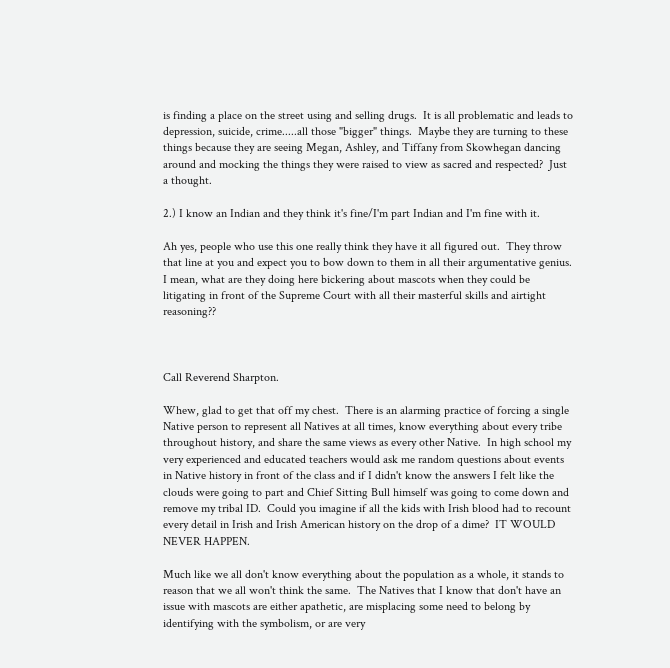is finding a place on the street using and selling drugs.  It is all problematic and leads to depression, suicide, crime.....all those "bigger" things.  Maybe they are turning to these things because they are seeing Megan, Ashley, and Tiffany from Skowhegan dancing around and mocking the things they were raised to view as sacred and respected?  Just a thought.

2.) I know an Indian and they think it's fine/I'm part Indian and I'm fine with it.

Ah yes, people who use this one really think they have it all figured out.  They throw that line at you and expect you to bow down to them in all their argumentative genius.  I mean, what are they doing here bickering about mascots when they could be litigating in front of the Supreme Court with all their masterful skills and airtight reasoning??



Call Reverend Sharpton.

Whew, glad to get that off my chest.  There is an alarming practice of forcing a single Native person to represent all Natives at all times, know everything about every tribe throughout history, and share the same views as every other Native.  In high school my very experienced and educated teachers would ask me random questions about events in Native history in front of the class and if I didn't know the answers I felt like the clouds were going to part and Chief Sitting Bull himself was going to come down and remove my tribal ID.  Could you imagine if all the kids with Irish blood had to recount every detail in Irish and Irish American history on the drop of a dime?  IT WOULD NEVER HAPPEN.

Much like we all don't know everything about the population as a whole, it stands to reason that we all won't think the same.  The Natives that I know that don't have an issue with mascots are either apathetic, are misplacing some need to belong by identifying with the symbolism, or are very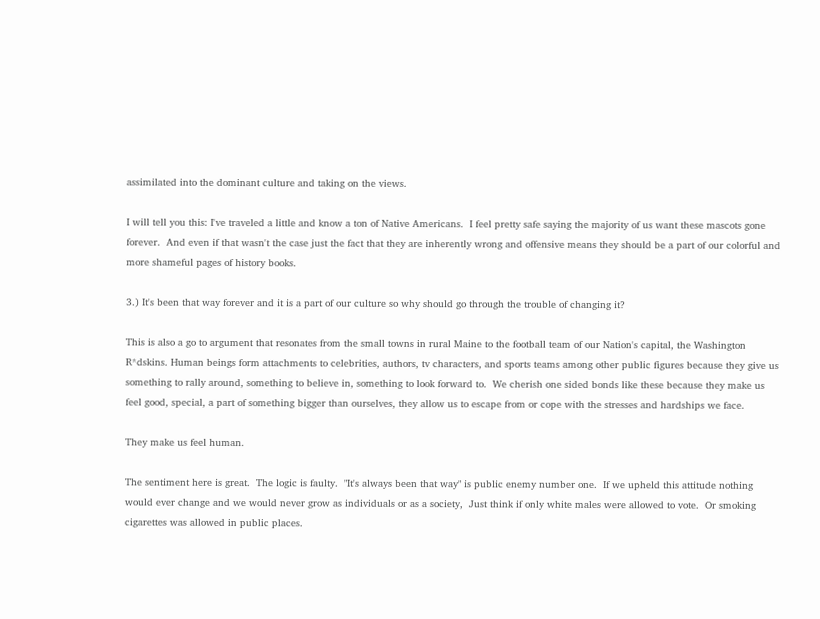assimilated into the dominant culture and taking on the views.

I will tell you this: I've traveled a little and know a ton of Native Americans.  I feel pretty safe saying the majority of us want these mascots gone forever.  And even if that wasn't the case just the fact that they are inherently wrong and offensive means they should be a part of our colorful and more shameful pages of history books.

3.) It's been that way forever and it is a part of our culture so why should go through the trouble of changing it?

This is also a go to argument that resonates from the small towns in rural Maine to the football team of our Nation's capital, the Washington R*dskins. Human beings form attachments to celebrities, authors, tv characters, and sports teams among other public figures because they give us something to rally around, something to believe in, something to look forward to.  We cherish one sided bonds like these because they make us feel good, special, a part of something bigger than ourselves, they allow us to escape from or cope with the stresses and hardships we face.

They make us feel human.

The sentiment here is great.  The logic is faulty.  "It's always been that way" is public enemy number one.  If we upheld this attitude nothing would ever change and we would never grow as individuals or as a society,  Just think if only white males were allowed to vote.  Or smoking cigarettes was allowed in public places.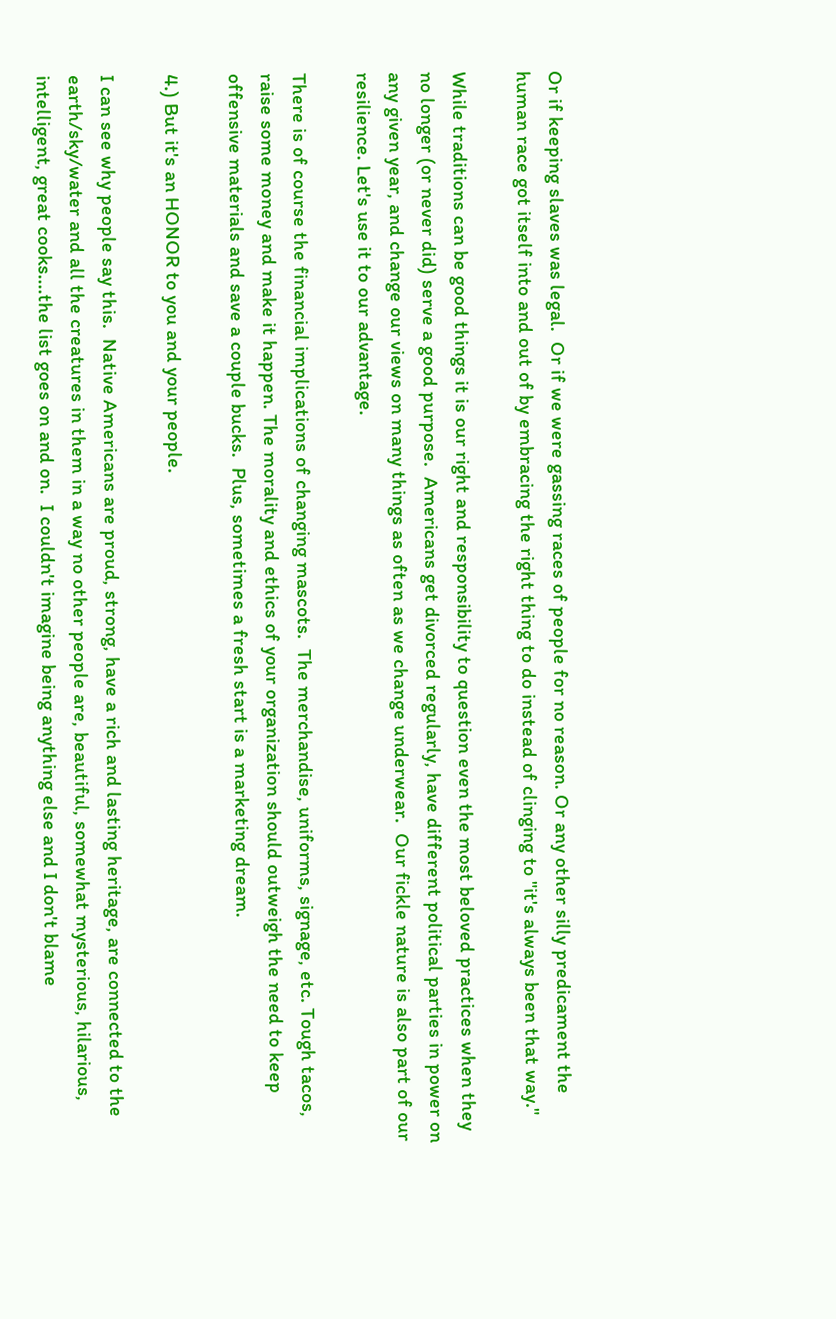Or if keeping slaves was legal.  Or if we were gassing races of people for no reason. Or any other silly predicament the human race got itself into and out of by embracing the right thing to do instead of clinging to "it's always been that way."

While traditions can be good things it is our right and responsibility to question even the most beloved practices when they no longer (or never did) serve a good purpose.  Americans get divorced regularly, have different political parties in power on any given year, and change our views on many things as often as we change underwear.  Our fickle nature is also part of our resilience. Let's use it to our advantage.

There is of course the financial implications of changing mascots.  The merchandise, uniforms, signage, etc. Tough tacos, raise some money and make it happen. The morality and ethics of your organization should outweigh the need to keep offensive materials and save a couple bucks.  Plus, sometimes a fresh start is a marketing dream.

4.) But it's an HONOR to you and your people.

I can see why people say this.  Native Americans are proud, strong, have a rich and lasting heritage, are connected to the earth/sky/water and all the creatures in them in a way no other people are, beautiful, somewhat mysterious, hilarious, intelligent, great cooks....the list goes on and on.  I couldn't imagine being anything else and I don't blame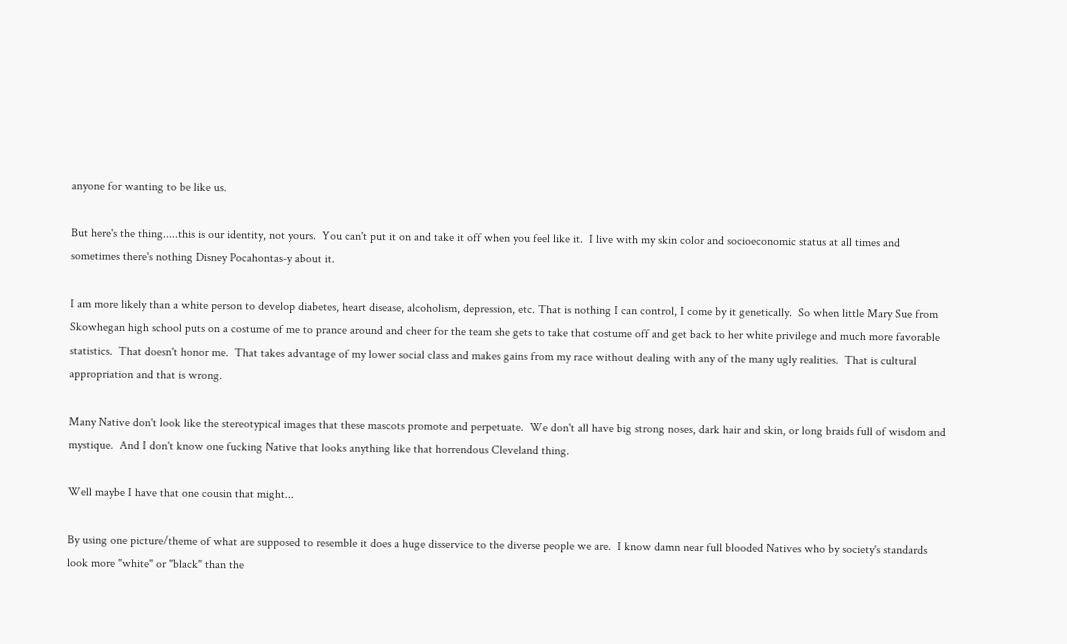anyone for wanting to be like us.

But here's the thing.....this is our identity, not yours.  You can't put it on and take it off when you feel like it.  I live with my skin color and socioeconomic status at all times and sometimes there's nothing Disney Pocahontas-y about it.

I am more likely than a white person to develop diabetes, heart disease, alcoholism, depression, etc. That is nothing I can control, I come by it genetically.  So when little Mary Sue from Skowhegan high school puts on a costume of me to prance around and cheer for the team she gets to take that costume off and get back to her white privilege and much more favorable statistics.  That doesn't honor me.  That takes advantage of my lower social class and makes gains from my race without dealing with any of the many ugly realities.  That is cultural appropriation and that is wrong.

Many Native don't look like the stereotypical images that these mascots promote and perpetuate.  We don't all have big strong noses, dark hair and skin, or long braids full of wisdom and mystique.  And I don't know one fucking Native that looks anything like that horrendous Cleveland thing.

Well maybe I have that one cousin that might...

By using one picture/theme of what are supposed to resemble it does a huge disservice to the diverse people we are.  I know damn near full blooded Natives who by society's standards look more "white" or "black" than the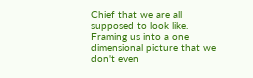Chief that we are all supposed to look like.  Framing us into a one dimensional picture that we don't even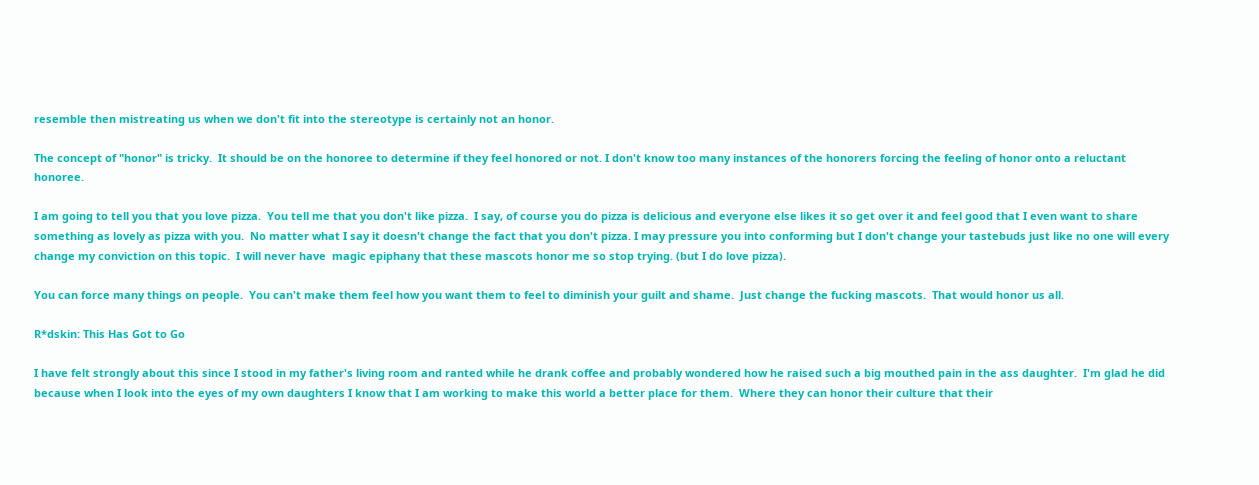resemble then mistreating us when we don't fit into the stereotype is certainly not an honor.

The concept of "honor" is tricky.  It should be on the honoree to determine if they feel honored or not. I don't know too many instances of the honorers forcing the feeling of honor onto a reluctant honoree.

I am going to tell you that you love pizza.  You tell me that you don't like pizza.  I say, of course you do pizza is delicious and everyone else likes it so get over it and feel good that I even want to share something as lovely as pizza with you.  No matter what I say it doesn't change the fact that you don't pizza. I may pressure you into conforming but I don't change your tastebuds just like no one will every change my conviction on this topic.  I will never have  magic epiphany that these mascots honor me so stop trying. (but I do love pizza).

You can force many things on people.  You can't make them feel how you want them to feel to diminish your guilt and shame.  Just change the fucking mascots.  That would honor us all.

R*dskin: This Has Got to Go

I have felt strongly about this since I stood in my father's living room and ranted while he drank coffee and probably wondered how he raised such a big mouthed pain in the ass daughter.  I'm glad he did because when I look into the eyes of my own daughters I know that I am working to make this world a better place for them.  Where they can honor their culture that their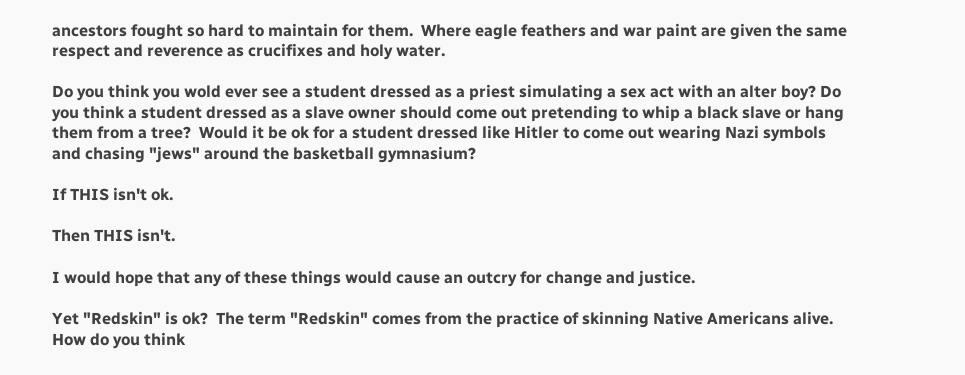ancestors fought so hard to maintain for them.  Where eagle feathers and war paint are given the same respect and reverence as crucifixes and holy water.

Do you think you wold ever see a student dressed as a priest simulating a sex act with an alter boy? Do you think a student dressed as a slave owner should come out pretending to whip a black slave or hang them from a tree?  Would it be ok for a student dressed like Hitler to come out wearing Nazi symbols and chasing "jews" around the basketball gymnasium?

If THIS isn't ok.

Then THIS isn't.

I would hope that any of these things would cause an outcry for change and justice.

Yet "Redskin" is ok?  The term "Redskin" comes from the practice of skinning Native Americans alive.  How do you think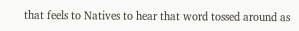that feels to Natives to hear that word tossed around as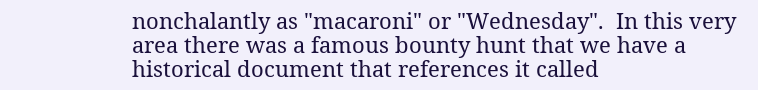nonchalantly as "macaroni" or "Wednesday".  In this very area there was a famous bounty hunt that we have a historical document that references it called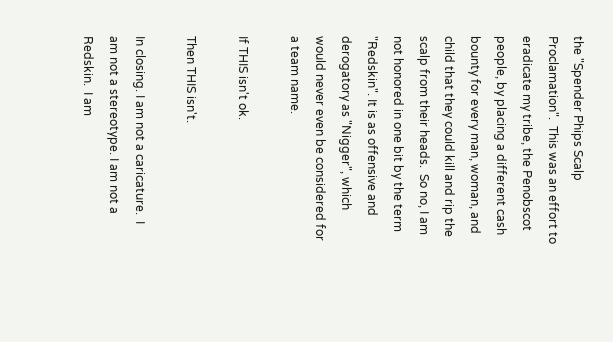the "Spender Phips Scalp Proclamation".  This was an effort to eradicate my tribe, the Penobscot people, by placing a different cash bounty for every man, woman, and child that they could kill and rip the scalp from their heads.  So no, I am not honored in one bit by the term "Redskin". It is as offensive and derogatory as "Nigger", which would never even be considered for a team name.

If THIS isn't ok.

Then THIS isn't.

In closing. I am not a caricature.  I am not a stereotype. I am not a Redskin.  I am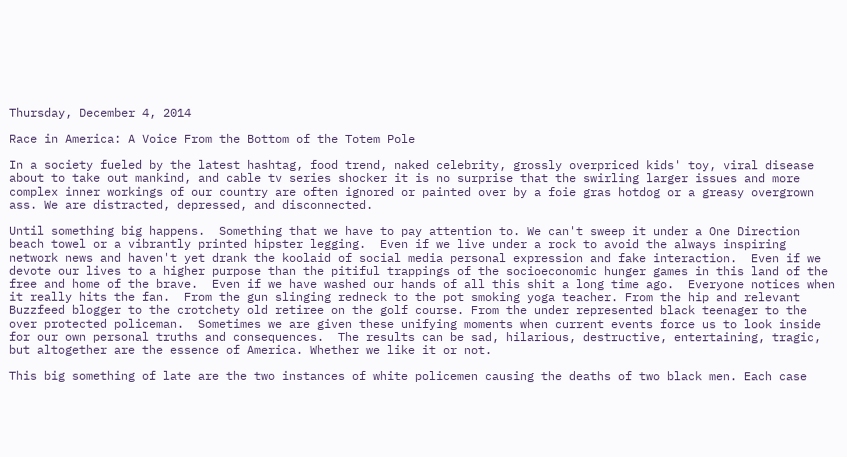Thursday, December 4, 2014

Race in America: A Voice From the Bottom of the Totem Pole

In a society fueled by the latest hashtag, food trend, naked celebrity, grossly overpriced kids' toy, viral disease about to take out mankind, and cable tv series shocker it is no surprise that the swirling larger issues and more complex inner workings of our country are often ignored or painted over by a foie gras hotdog or a greasy overgrown ass. We are distracted, depressed, and disconnected.

Until something big happens.  Something that we have to pay attention to. We can't sweep it under a One Direction beach towel or a vibrantly printed hipster legging.  Even if we live under a rock to avoid the always inspiring network news and haven't yet drank the koolaid of social media personal expression and fake interaction.  Even if we devote our lives to a higher purpose than the pitiful trappings of the socioeconomic hunger games in this land of the free and home of the brave.  Even if we have washed our hands of all this shit a long time ago.  Everyone notices when it really hits the fan.  From the gun slinging redneck to the pot smoking yoga teacher. From the hip and relevant Buzzfeed blogger to the crotchety old retiree on the golf course. From the under represented black teenager to the over protected policeman.  Sometimes we are given these unifying moments when current events force us to look inside for our own personal truths and consequences.  The results can be sad, hilarious, destructive, entertaining, tragic, but altogether are the essence of America. Whether we like it or not.

This big something of late are the two instances of white policemen causing the deaths of two black men. Each case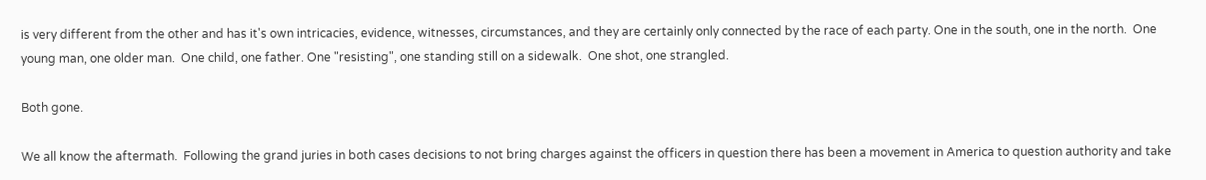is very different from the other and has it's own intricacies, evidence, witnesses, circumstances, and they are certainly only connected by the race of each party. One in the south, one in the north.  One young man, one older man.  One child, one father. One "resisting", one standing still on a sidewalk.  One shot, one strangled.

Both gone.

We all know the aftermath.  Following the grand juries in both cases decisions to not bring charges against the officers in question there has been a movement in America to question authority and take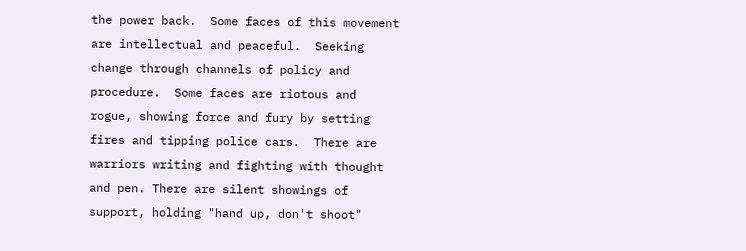the power back.  Some faces of this movement are intellectual and peaceful.  Seeking change through channels of policy and procedure.  Some faces are riotous and rogue, showing force and fury by setting fires and tipping police cars.  There are warriors writing and fighting with thought and pen. There are silent showings of support, holding "hand up, don't shoot"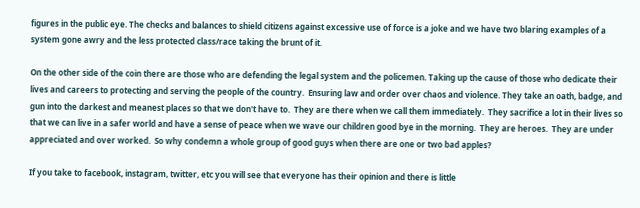figures in the public eye. The checks and balances to shield citizens against excessive use of force is a joke and we have two blaring examples of a system gone awry and the less protected class/race taking the brunt of it.

On the other side of the coin there are those who are defending the legal system and the policemen. Taking up the cause of those who dedicate their lives and careers to protecting and serving the people of the country.  Ensuring law and order over chaos and violence. They take an oath, badge, and gun into the darkest and meanest places so that we don't have to.  They are there when we call them immediately.  They sacrifice a lot in their lives so that we can live in a safer world and have a sense of peace when we wave our children good bye in the morning.  They are heroes.  They are under appreciated and over worked.  So why condemn a whole group of good guys when there are one or two bad apples?

If you take to facebook, instagram, twitter, etc you will see that everyone has their opinion and there is little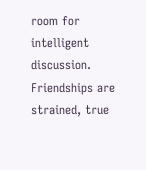room for intelligent discussion.  Friendships are strained, true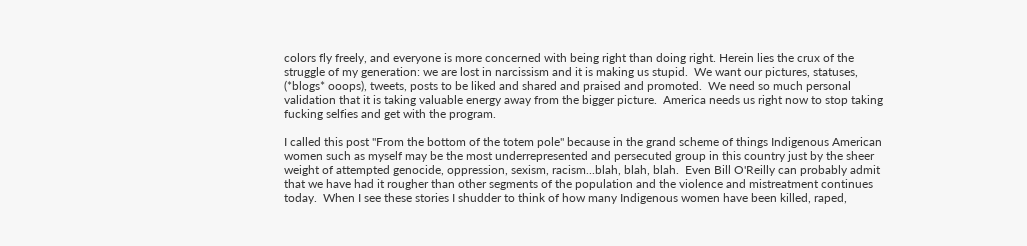colors fly freely, and everyone is more concerned with being right than doing right. Herein lies the crux of the struggle of my generation: we are lost in narcissism and it is making us stupid.  We want our pictures, statuses, (*blogs* ooops), tweets, posts to be liked and shared and praised and promoted.  We need so much personal validation that it is taking valuable energy away from the bigger picture.  America needs us right now to stop taking fucking selfies and get with the program.

I called this post "From the bottom of the totem pole" because in the grand scheme of things Indigenous American women such as myself may be the most underrepresented and persecuted group in this country just by the sheer weight of attempted genocide, oppression, sexism, racism...blah, blah, blah.  Even Bill O'Reilly can probably admit that we have had it rougher than other segments of the population and the violence and mistreatment continues today.  When I see these stories I shudder to think of how many Indigenous women have been killed, raped,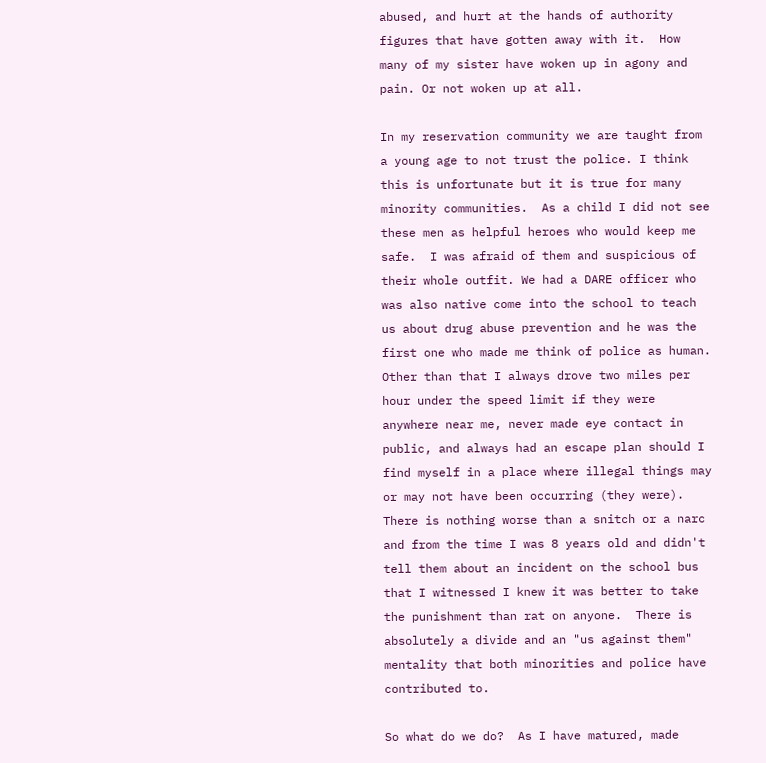abused, and hurt at the hands of authority figures that have gotten away with it.  How many of my sister have woken up in agony and pain. Or not woken up at all.

In my reservation community we are taught from a young age to not trust the police. I think this is unfortunate but it is true for many minority communities.  As a child I did not see these men as helpful heroes who would keep me safe.  I was afraid of them and suspicious of their whole outfit. We had a DARE officer who was also native come into the school to teach us about drug abuse prevention and he was the first one who made me think of police as human.  Other than that I always drove two miles per hour under the speed limit if they were anywhere near me, never made eye contact in public, and always had an escape plan should I find myself in a place where illegal things may or may not have been occurring (they were).  There is nothing worse than a snitch or a narc and from the time I was 8 years old and didn't tell them about an incident on the school bus that I witnessed I knew it was better to take the punishment than rat on anyone.  There is absolutely a divide and an "us against them" mentality that both minorities and police have contributed to.

So what do we do?  As I have matured, made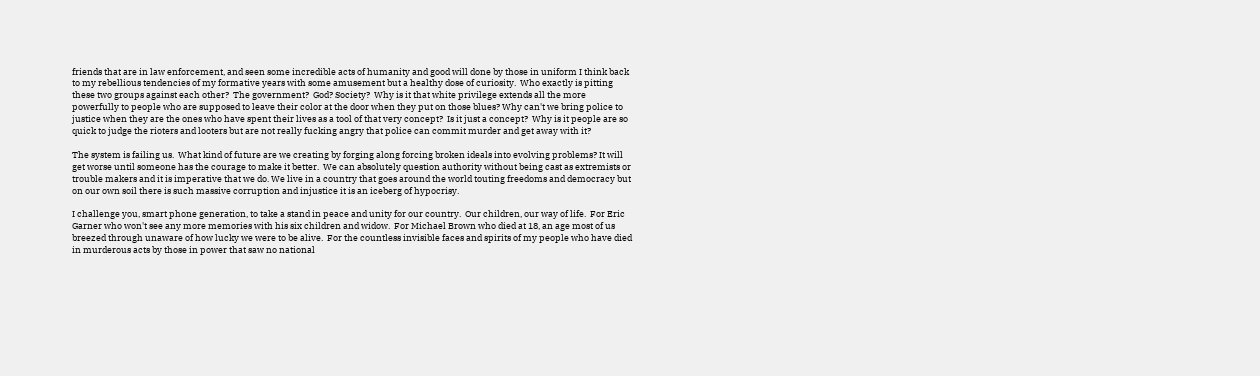friends that are in law enforcement, and seen some incredible acts of humanity and good will done by those in uniform I think back to my rebellious tendencies of my formative years with some amusement but a healthy dose of curiosity.  Who exactly is pitting these two groups against each other?  The government?  God? Society?  Why is it that white privilege extends all the more powerfully to people who are supposed to leave their color at the door when they put on those blues? Why can't we bring police to justice when they are the ones who have spent their lives as a tool of that very concept?  Is it just a concept?  Why is it people are so quick to judge the rioters and looters but are not really fucking angry that police can commit murder and get away with it?

The system is failing us.  What kind of future are we creating by forging along forcing broken ideals into evolving problems? It will get worse until someone has the courage to make it better.  We can absolutely question authority without being cast as extremists or trouble makers and it is imperative that we do. We live in a country that goes around the world touting freedoms and democracy but on our own soil there is such massive corruption and injustice it is an iceberg of hypocrisy.

I challenge you, smart phone generation, to take a stand in peace and unity for our country.  Our children, our way of life.  For Eric Garner who won't see any more memories with his six children and widow.  For Michael Brown who died at 18, an age most of us breezed through unaware of how lucky we were to be alive.  For the countless invisible faces and spirits of my people who have died in murderous acts by those in power that saw no national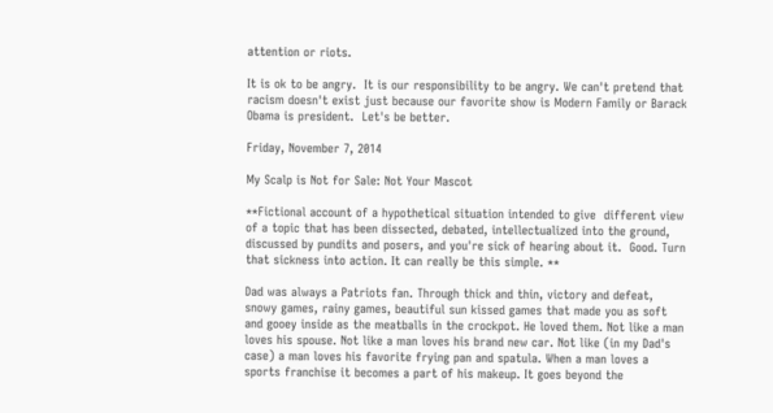attention or riots.

It is ok to be angry.  It is our responsibility to be angry. We can't pretend that racism doesn't exist just because our favorite show is Modern Family or Barack Obama is president.  Let's be better.

Friday, November 7, 2014

My Scalp is Not for Sale: Not Your Mascot

**Fictional account of a hypothetical situation intended to give  different view of a topic that has been dissected, debated, intellectualized into the ground, discussed by pundits and posers, and you're sick of hearing about it.  Good. Turn that sickness into action. It can really be this simple. **

Dad was always a Patriots fan. Through thick and thin, victory and defeat, snowy games, rainy games, beautiful sun kissed games that made you as soft and gooey inside as the meatballs in the crockpot. He loved them. Not like a man loves his spouse. Not like a man loves his brand new car. Not like (in my Dad's case) a man loves his favorite frying pan and spatula. When a man loves a sports franchise it becomes a part of his makeup. It goes beyond the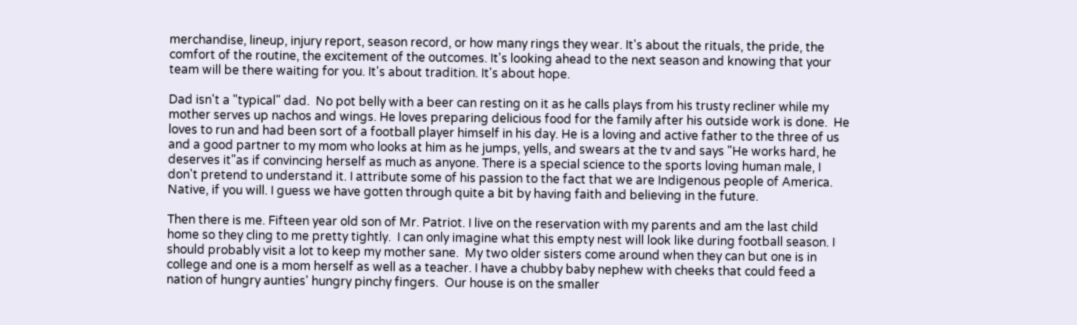merchandise, lineup, injury report, season record, or how many rings they wear. It's about the rituals, the pride, the comfort of the routine, the excitement of the outcomes. It's looking ahead to the next season and knowing that your team will be there waiting for you. It's about tradition. It's about hope.

Dad isn't a "typical" dad.  No pot belly with a beer can resting on it as he calls plays from his trusty recliner while my mother serves up nachos and wings. He loves preparing delicious food for the family after his outside work is done.  He loves to run and had been sort of a football player himself in his day. He is a loving and active father to the three of us and a good partner to my mom who looks at him as he jumps, yells, and swears at the tv and says "He works hard, he deserves it"as if convincing herself as much as anyone. There is a special science to the sports loving human male, I don't pretend to understand it. I attribute some of his passion to the fact that we are Indigenous people of America. Native, if you will. I guess we have gotten through quite a bit by having faith and believing in the future.

Then there is me. Fifteen year old son of Mr. Patriot. I live on the reservation with my parents and am the last child home so they cling to me pretty tightly.  I can only imagine what this empty nest will look like during football season. I should probably visit a lot to keep my mother sane.  My two older sisters come around when they can but one is in college and one is a mom herself as well as a teacher. I have a chubby baby nephew with cheeks that could feed a nation of hungry aunties' hungry pinchy fingers.  Our house is on the smaller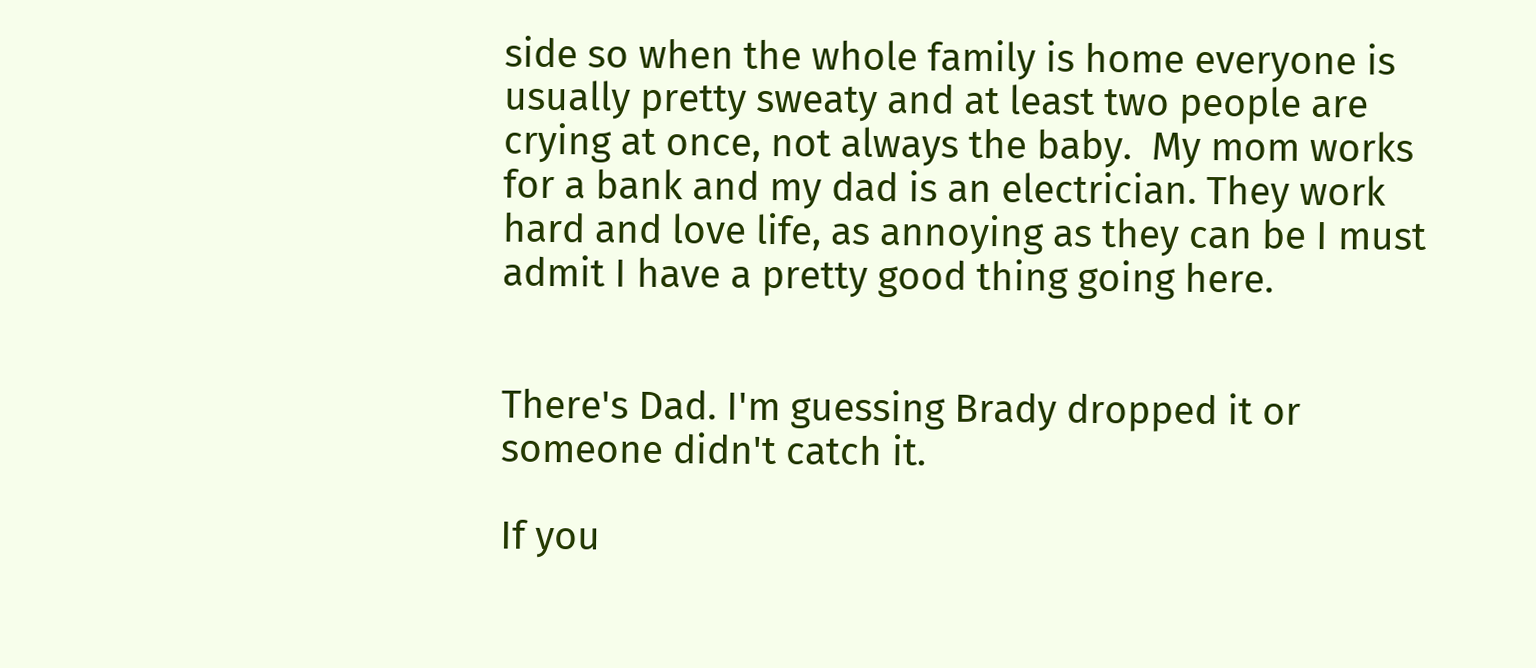side so when the whole family is home everyone is usually pretty sweaty and at least two people are crying at once, not always the baby.  My mom works for a bank and my dad is an electrician. They work hard and love life, as annoying as they can be I must admit I have a pretty good thing going here.


There's Dad. I'm guessing Brady dropped it or someone didn't catch it.

If you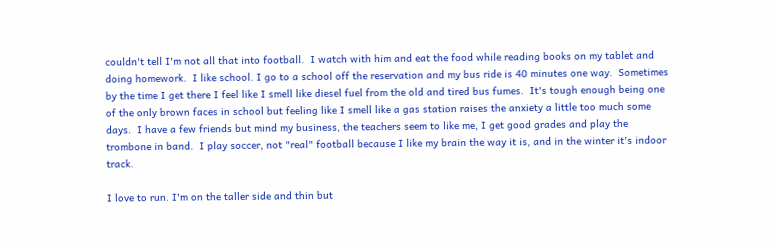couldn't tell I'm not all that into football.  I watch with him and eat the food while reading books on my tablet and doing homework.  I like school. I go to a school off the reservation and my bus ride is 40 minutes one way.  Sometimes by the time I get there I feel like I smell like diesel fuel from the old and tired bus fumes.  It's tough enough being one of the only brown faces in school but feeling like I smell like a gas station raises the anxiety a little too much some days.  I have a few friends but mind my business, the teachers seem to like me, I get good grades and play the trombone in band.  I play soccer, not "real" football because I like my brain the way it is, and in the winter it's indoor track.

I love to run. I'm on the taller side and thin but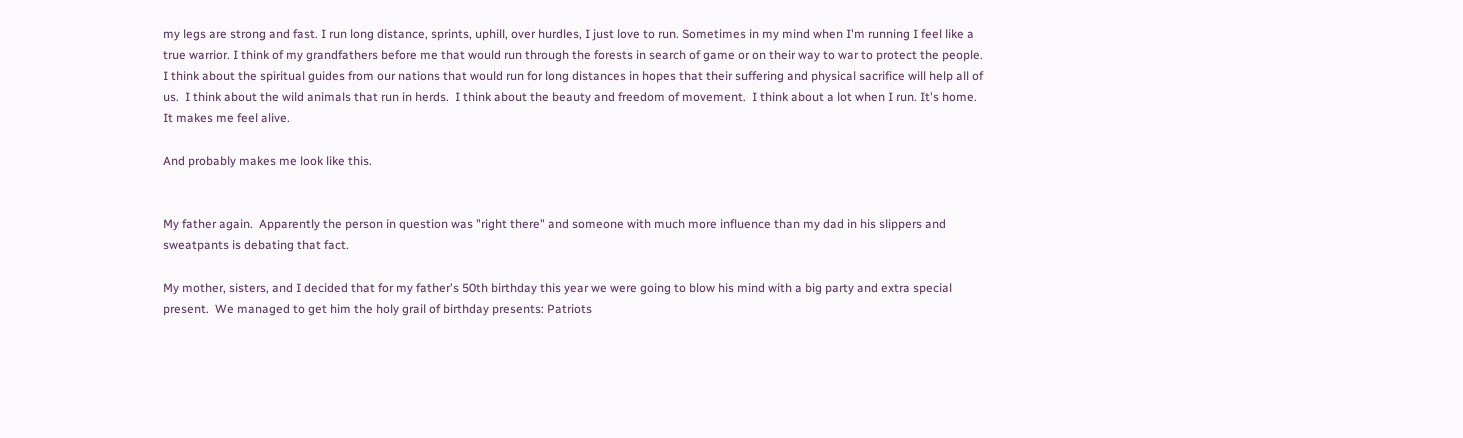my legs are strong and fast. I run long distance, sprints, uphill, over hurdles, I just love to run. Sometimes in my mind when I'm running I feel like a true warrior. I think of my grandfathers before me that would run through the forests in search of game or on their way to war to protect the people.  I think about the spiritual guides from our nations that would run for long distances in hopes that their suffering and physical sacrifice will help all of us.  I think about the wild animals that run in herds.  I think about the beauty and freedom of movement.  I think about a lot when I run. It's home. It makes me feel alive.

And probably makes me look like this.


My father again.  Apparently the person in question was "right there" and someone with much more influence than my dad in his slippers and sweatpants is debating that fact.

My mother, sisters, and I decided that for my father's 50th birthday this year we were going to blow his mind with a big party and extra special present.  We managed to get him the holy grail of birthday presents: Patriots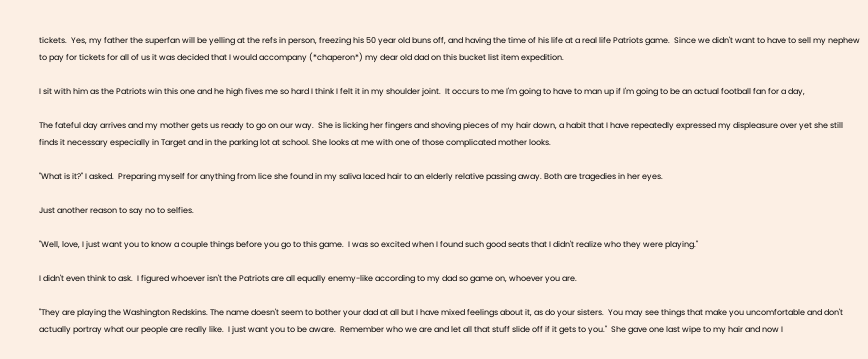tickets.  Yes, my father the superfan will be yelling at the refs in person, freezing his 50 year old buns off, and having the time of his life at a real life Patriots game.  Since we didn't want to have to sell my nephew to pay for tickets for all of us it was decided that I would accompany (*chaperon*) my dear old dad on this bucket list item expedition.

I sit with him as the Patriots win this one and he high fives me so hard I think I felt it in my shoulder joint.  It occurs to me I'm going to have to man up if I'm going to be an actual football fan for a day,

The fateful day arrives and my mother gets us ready to go on our way.  She is licking her fingers and shoving pieces of my hair down, a habit that I have repeatedly expressed my displeasure over yet she still finds it necessary especially in Target and in the parking lot at school. She looks at me with one of those complicated mother looks.

"What is it?" I asked.  Preparing myself for anything from lice she found in my saliva laced hair to an elderly relative passing away. Both are tragedies in her eyes.

Just another reason to say no to selfies.

"Well, love, I just want you to know a couple things before you go to this game.  I was so excited when I found such good seats that I didn't realize who they were playing."

I didn't even think to ask.  I figured whoever isn't the Patriots are all equally enemy-like according to my dad so game on, whoever you are.

"They are playing the Washington Redskins. The name doesn't seem to bother your dad at all but I have mixed feelings about it, as do your sisters.  You may see things that make you uncomfortable and don't actually portray what our people are really like.  I just want you to be aware.  Remember who we are and let all that stuff slide off if it gets to you."  She gave one last wipe to my hair and now I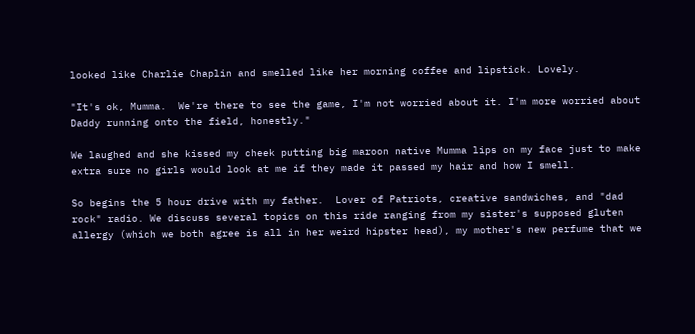looked like Charlie Chaplin and smelled like her morning coffee and lipstick. Lovely.

"It's ok, Mumma.  We're there to see the game, I'm not worried about it. I'm more worried about Daddy running onto the field, honestly."

We laughed and she kissed my cheek putting big maroon native Mumma lips on my face just to make extra sure no girls would look at me if they made it passed my hair and how I smell.

So begins the 5 hour drive with my father.  Lover of Patriots, creative sandwiches, and "dad rock" radio. We discuss several topics on this ride ranging from my sister's supposed gluten allergy (which we both agree is all in her weird hipster head), my mother's new perfume that we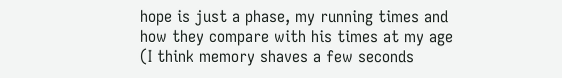hope is just a phase, my running times and how they compare with his times at my age (I think memory shaves a few seconds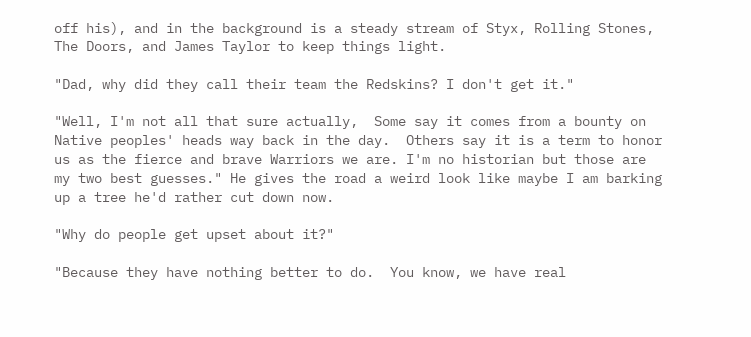off his), and in the background is a steady stream of Styx, Rolling Stones, The Doors, and James Taylor to keep things light.

"Dad, why did they call their team the Redskins? I don't get it."

"Well, I'm not all that sure actually,  Some say it comes from a bounty on Native peoples' heads way back in the day.  Others say it is a term to honor us as the fierce and brave Warriors we are. I'm no historian but those are my two best guesses." He gives the road a weird look like maybe I am barking up a tree he'd rather cut down now.

"Why do people get upset about it?"

"Because they have nothing better to do.  You know, we have real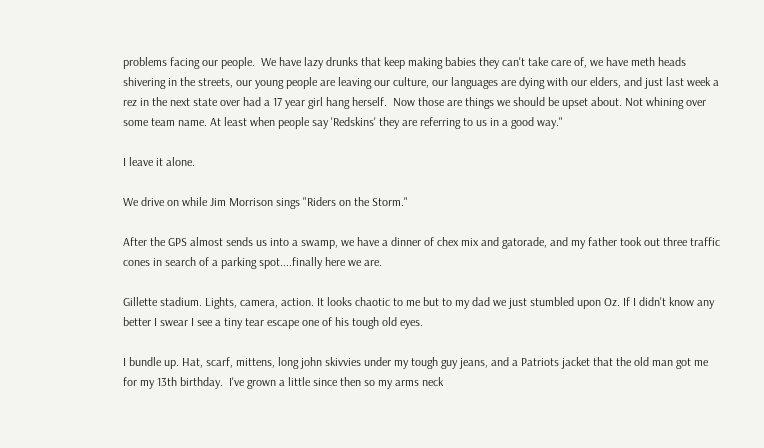problems facing our people.  We have lazy drunks that keep making babies they can't take care of, we have meth heads shivering in the streets, our young people are leaving our culture, our languages are dying with our elders, and just last week a rez in the next state over had a 17 year girl hang herself.  Now those are things we should be upset about. Not whining over some team name. At least when people say 'Redskins' they are referring to us in a good way."

I leave it alone.

We drive on while Jim Morrison sings "Riders on the Storm."

After the GPS almost sends us into a swamp, we have a dinner of chex mix and gatorade, and my father took out three traffic cones in search of a parking spot....finally here we are.

Gillette stadium. Lights, camera, action. It looks chaotic to me but to my dad we just stumbled upon Oz. If I didn't know any better I swear I see a tiny tear escape one of his tough old eyes.

I bundle up. Hat, scarf, mittens, long john skivvies under my tough guy jeans, and a Patriots jacket that the old man got me for my 13th birthday.  I've grown a little since then so my arms neck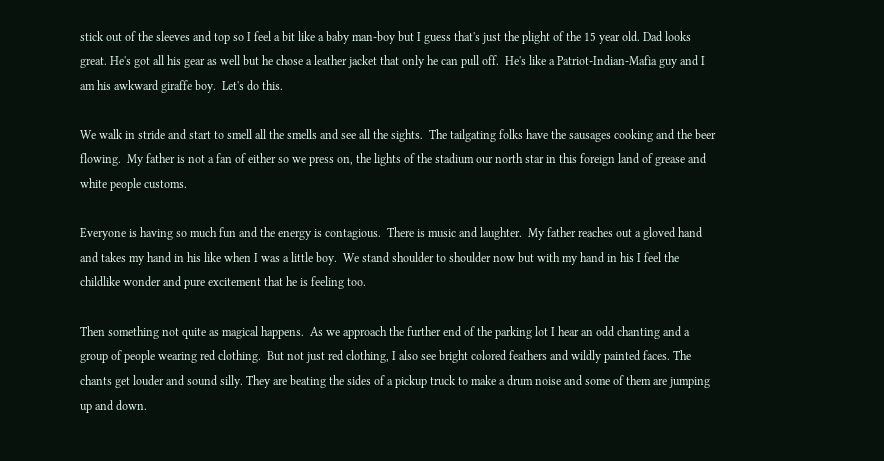stick out of the sleeves and top so I feel a bit like a baby man-boy but I guess that's just the plight of the 15 year old. Dad looks great. He's got all his gear as well but he chose a leather jacket that only he can pull off.  He's like a Patriot-Indian-Mafia guy and I am his awkward giraffe boy.  Let's do this.

We walk in stride and start to smell all the smells and see all the sights.  The tailgating folks have the sausages cooking and the beer flowing.  My father is not a fan of either so we press on, the lights of the stadium our north star in this foreign land of grease and white people customs.

Everyone is having so much fun and the energy is contagious.  There is music and laughter.  My father reaches out a gloved hand and takes my hand in his like when I was a little boy.  We stand shoulder to shoulder now but with my hand in his I feel the childlike wonder and pure excitement that he is feeling too.

Then something not quite as magical happens.  As we approach the further end of the parking lot I hear an odd chanting and a group of people wearing red clothing.  But not just red clothing, I also see bright colored feathers and wildly painted faces. The chants get louder and sound silly. They are beating the sides of a pickup truck to make a drum noise and some of them are jumping up and down.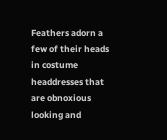Feathers adorn a few of their heads in costume headdresses that are obnoxious looking and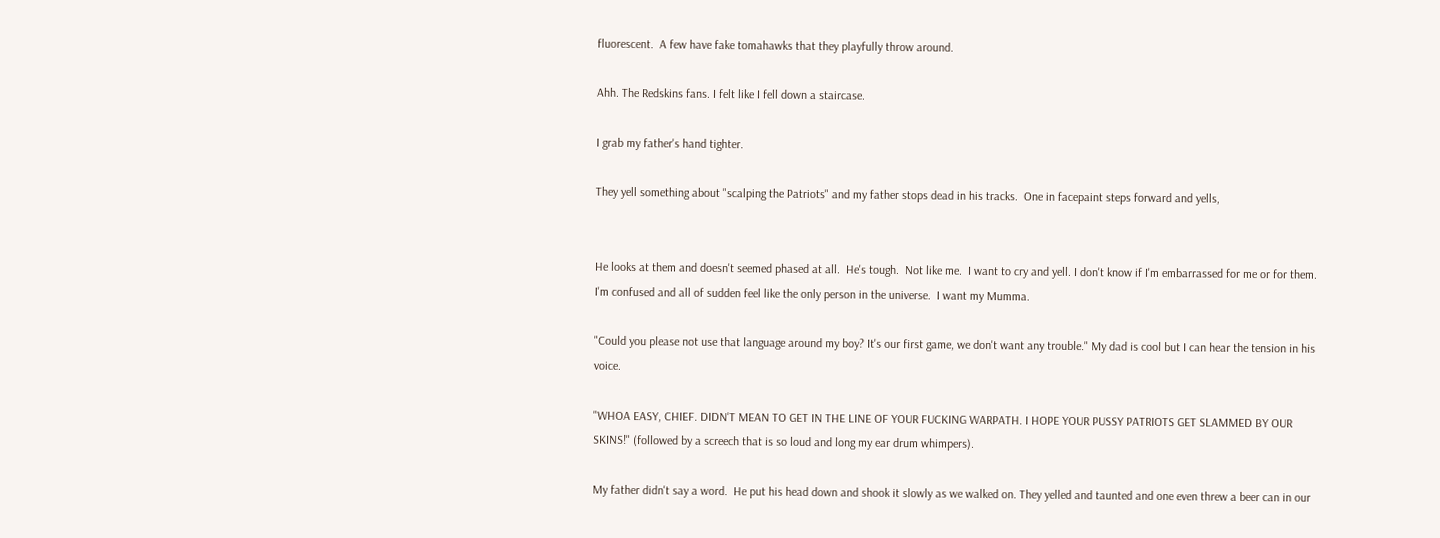fluorescent.  A few have fake tomahawks that they playfully throw around.

Ahh. The Redskins fans. I felt like I fell down a staircase.

I grab my father's hand tighter.

They yell something about "scalping the Patriots" and my father stops dead in his tracks.  One in facepaint steps forward and yells,


He looks at them and doesn't seemed phased at all.  He's tough.  Not like me.  I want to cry and yell. I don't know if I'm embarrassed for me or for them. I'm confused and all of sudden feel like the only person in the universe.  I want my Mumma.

"Could you please not use that language around my boy? It's our first game, we don't want any trouble." My dad is cool but I can hear the tension in his voice.

"WHOA EASY, CHIEF. DIDN'T MEAN TO GET IN THE LINE OF YOUR FUCKING WARPATH. I HOPE YOUR PUSSY PATRIOTS GET SLAMMED BY OUR SKINS!" (followed by a screech that is so loud and long my ear drum whimpers).

My father didn't say a word.  He put his head down and shook it slowly as we walked on. They yelled and taunted and one even threw a beer can in our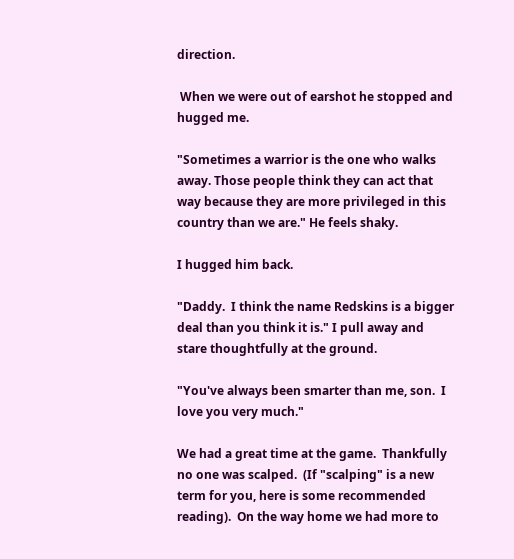direction.

 When we were out of earshot he stopped and hugged me.

"Sometimes a warrior is the one who walks away. Those people think they can act that way because they are more privileged in this country than we are." He feels shaky.

I hugged him back.

"Daddy.  I think the name Redskins is a bigger deal than you think it is." I pull away and stare thoughtfully at the ground.

"You've always been smarter than me, son.  I love you very much."

We had a great time at the game.  Thankfully no one was scalped.  (If "scalping" is a new term for you, here is some recommended reading).  On the way home we had more to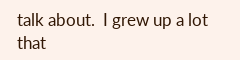talk about.  I grew up a lot that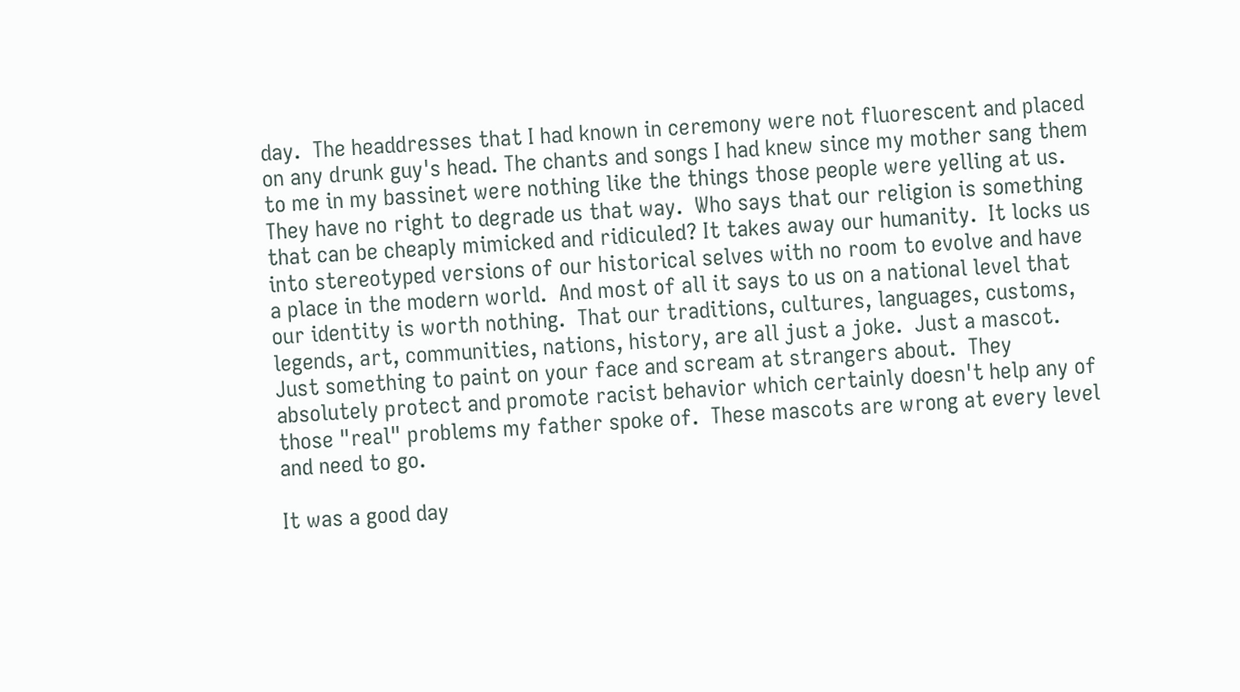day.  The headdresses that I had known in ceremony were not fluorescent and placed on any drunk guy's head. The chants and songs I had knew since my mother sang them to me in my bassinet were nothing like the things those people were yelling at us.  They have no right to degrade us that way.  Who says that our religion is something that can be cheaply mimicked and ridiculed? It takes away our humanity.  It locks us into stereotyped versions of our historical selves with no room to evolve and have a place in the modern world.  And most of all it says to us on a national level that our identity is worth nothing.  That our traditions, cultures, languages, customs, legends, art, communities, nations, history, are all just a joke.  Just a mascot.  Just something to paint on your face and scream at strangers about.  They absolutely protect and promote racist behavior which certainly doesn't help any of those "real" problems my father spoke of.  These mascots are wrong at every level and need to go.

It was a good day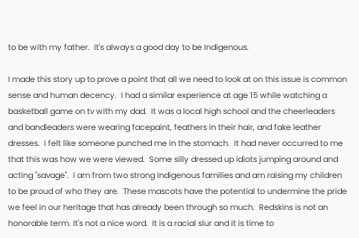to be with my father.  It's always a good day to be Indigenous.

I made this story up to prove a point that all we need to look at on this issue is common sense and human decency.  I had a similar experience at age 15 while watching a basketball game on tv with my dad.  It was a local high school and the cheerleaders and bandleaders were wearing facepaint, feathers in their hair, and fake leather dresses.  I felt like someone punched me in the stomach.  It had never occurred to me that this was how we were viewed.  Some silly dressed up idiots jumping around and acting "savage".  I am from two strong Indigenous families and am raising my children to be proud of who they are.  These mascots have the potential to undermine the pride we feel in our heritage that has already been through so much.  Redskins is not an honorable term. It's not a nice word.  It is a racial slur and it is time to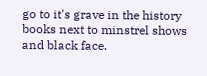go to it's grave in the history books next to minstrel shows and black face.